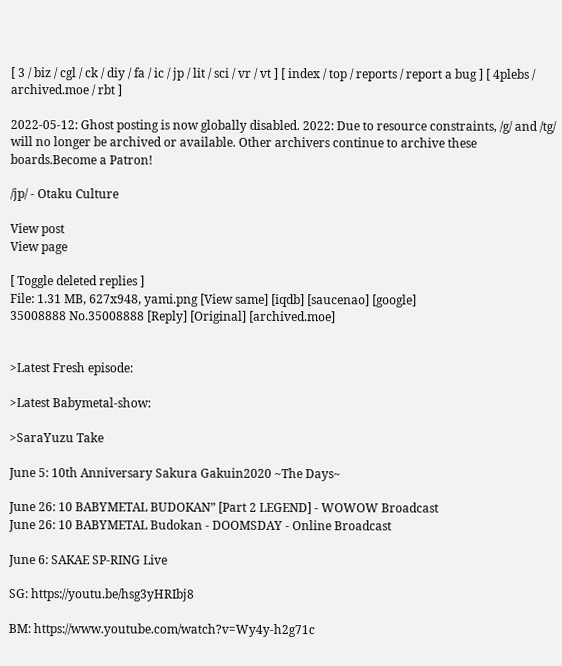[ 3 / biz / cgl / ck / diy / fa / ic / jp / lit / sci / vr / vt ] [ index / top / reports / report a bug ] [ 4plebs / archived.moe / rbt ]

2022-05-12: Ghost posting is now globally disabled. 2022: Due to resource constraints, /g/ and /tg/ will no longer be archived or available. Other archivers continue to archive these boards.Become a Patron!

/jp/ - Otaku Culture

View post
View page

[ Toggle deleted replies ]
File: 1.31 MB, 627x948, yami.png [View same] [iqdb] [saucenao] [google]
35008888 No.35008888 [Reply] [Original] [archived.moe]


>Latest Fresh episode:

>Latest Babymetal-show:

>SaraYuzu Take

June 5: 10th Anniversary Sakura Gakuin2020 ~The Days~

June 26: 10 BABYMETAL BUDOKAN” [Part 2 LEGEND] - WOWOW Broadcast
June 26: 10 BABYMETAL Budokan - DOOMSDAY - Online Broadcast

June 6: SAKAE SP-RING Live

SG: https://youtu.be/hsg3yHRIbj8

BM: https://www.youtube.com/watch?v=Wy4y-h2g71c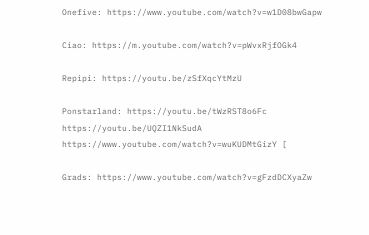Onefive: https://www.youtube.com/watch?v=w1D08bwGapw

Ciao: https://m.youtube.com/watch?v=pWvxRjfOGk4

Repipi: https://youtu.be/zSfXqcYtMzU

Ponstarland: https://youtu.be/tWzRST8o6Fc https://youtu.be/UQZI1NkSudA
https://www.youtube.com/watch?v=wuKUDMtGizY [

Grads: https://www.youtube.com/watch?v=gFzdDCXyaZw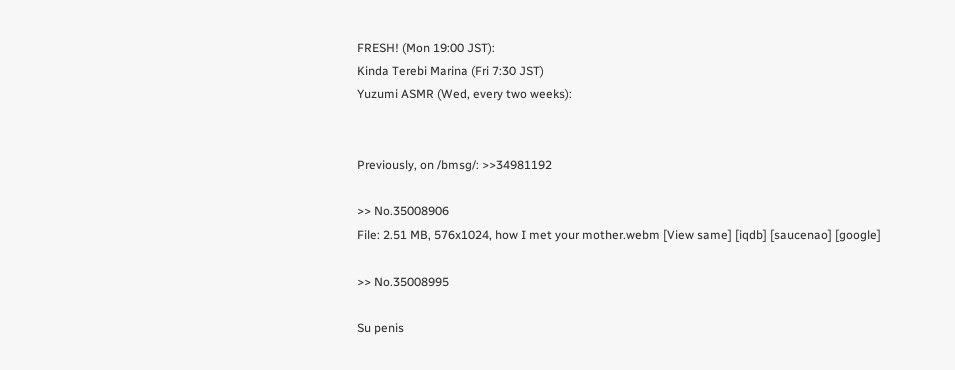FRESH! (Mon 19:00 JST):
Kinda Terebi Marina (Fri 7:30 JST)
Yuzumi ASMR (Wed, every two weeks):


Previously, on /bmsg/: >>34981192

>> No.35008906
File: 2.51 MB, 576x1024, how I met your mother.webm [View same] [iqdb] [saucenao] [google]

>> No.35008995

Su penis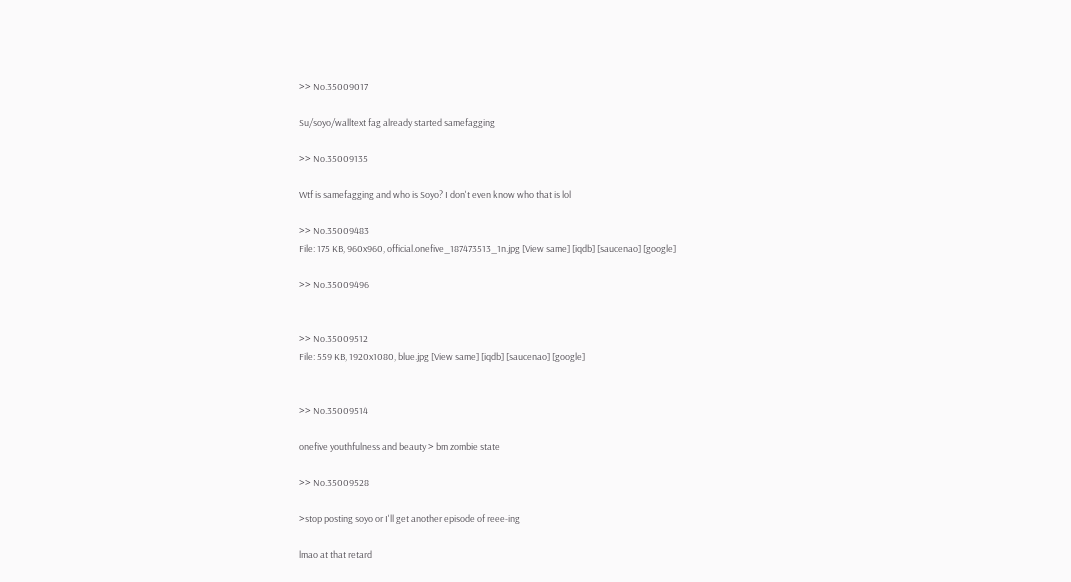>> No.35009017

Su/soyo/walltext fag already started samefagging

>> No.35009135

Wtf is samefagging and who is Soyo? I don't even know who that is lol

>> No.35009483
File: 175 KB, 960x960, official.onefive_187473513_1n.jpg [View same] [iqdb] [saucenao] [google]

>> No.35009496


>> No.35009512
File: 559 KB, 1920x1080, blue.jpg [View same] [iqdb] [saucenao] [google]


>> No.35009514

onefive youthfulness and beauty > bm zombie state

>> No.35009528

>stop posting soyo or I'll get another episode of reee-ing

lmao at that retard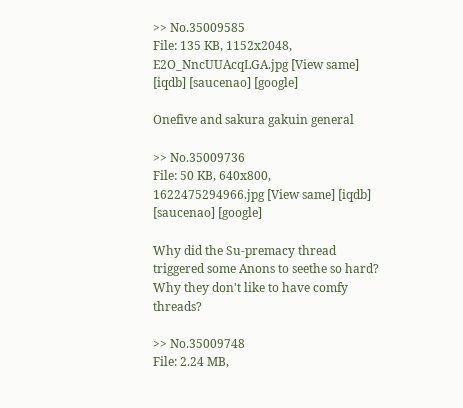>> No.35009585
File: 135 KB, 1152x2048, E2O_NncUUAcqLGA.jpg [View same] [iqdb] [saucenao] [google]

Onefive and sakura gakuin general

>> No.35009736
File: 50 KB, 640x800, 1622475294966.jpg [View same] [iqdb] [saucenao] [google]

Why did the Su-premacy thread triggered some Anons to seethe so hard?
Why they don't like to have comfy threads?

>> No.35009748
File: 2.24 MB,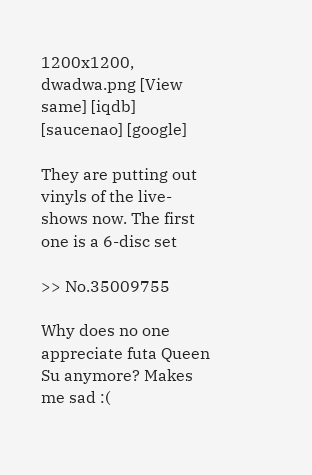1200x1200, dwadwa.png [View same] [iqdb] [saucenao] [google]

They are putting out vinyls of the live-shows now. The first one is a 6-disc set

>> No.35009755

Why does no one appreciate futa Queen Su anymore? Makes me sad :(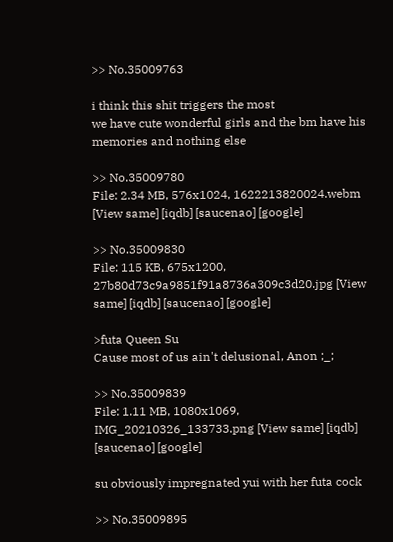>> No.35009763

i think this shit triggers the most
we have cute wonderful girls and the bm have his memories and nothing else

>> No.35009780
File: 2.34 MB, 576x1024, 1622213820024.webm [View same] [iqdb] [saucenao] [google]

>> No.35009830
File: 115 KB, 675x1200, 27b80d73c9a9851f91a8736a309c3d20.jpg [View same] [iqdb] [saucenao] [google]

>futa Queen Su
Cause most of us ain't delusional, Anon ;_;

>> No.35009839
File: 1.11 MB, 1080x1069, IMG_20210326_133733.png [View same] [iqdb] [saucenao] [google]

su obviously impregnated yui with her futa cock

>> No.35009895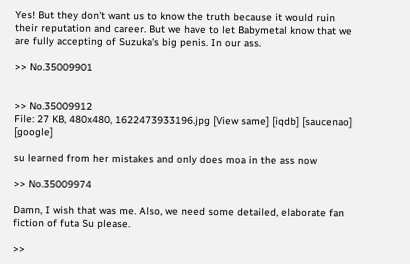Yes! But they don't want us to know the truth because it would ruin their reputation and career. But we have to let Babymetal know that we are fully accepting of Suzuka's big penis. In our ass.

>> No.35009901


>> No.35009912
File: 27 KB, 480x480, 1622473933196.jpg [View same] [iqdb] [saucenao] [google]

su learned from her mistakes and only does moa in the ass now

>> No.35009974

Damn, I wish that was me. Also, we need some detailed, elaborate fan fiction of futa Su please.

>>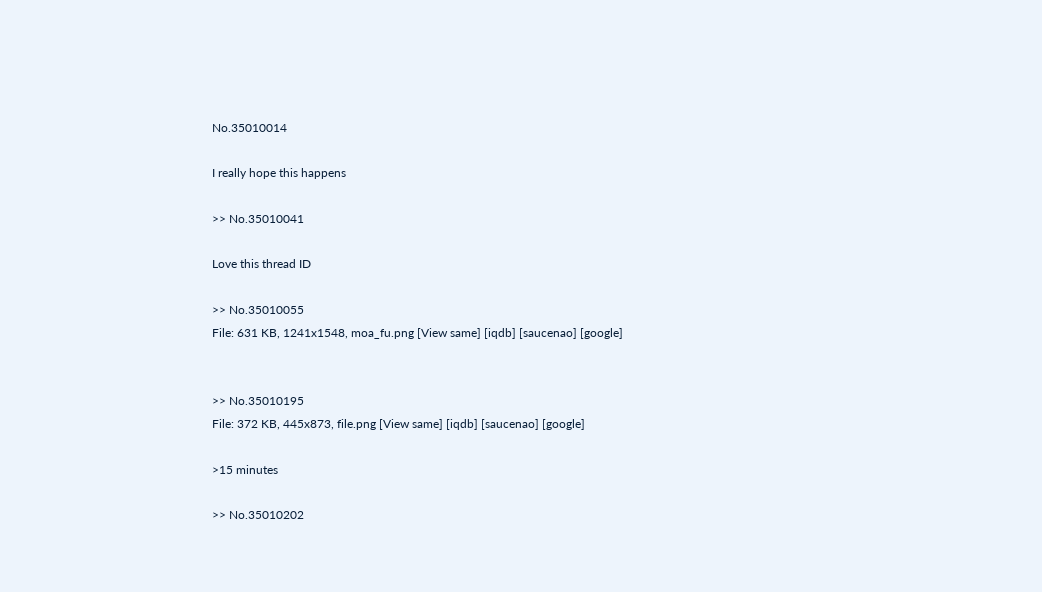No.35010014

I really hope this happens

>> No.35010041

Love this thread ID

>> No.35010055
File: 631 KB, 1241x1548, moa_fu.png [View same] [iqdb] [saucenao] [google]


>> No.35010195
File: 372 KB, 445x873, file.png [View same] [iqdb] [saucenao] [google]

>15 minutes

>> No.35010202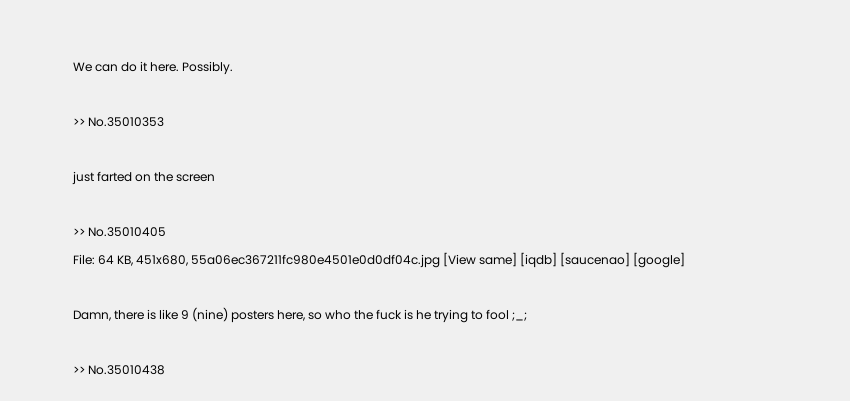We can do it here. Possibly.

>> No.35010353

just farted on the screen

>> No.35010405
File: 64 KB, 451x680, 55a06ec367211fc980e4501e0d0df04c.jpg [View same] [iqdb] [saucenao] [google]

Damn, there is like 9 (nine) posters here, so who the fuck is he trying to fool ;_;

>> No.35010438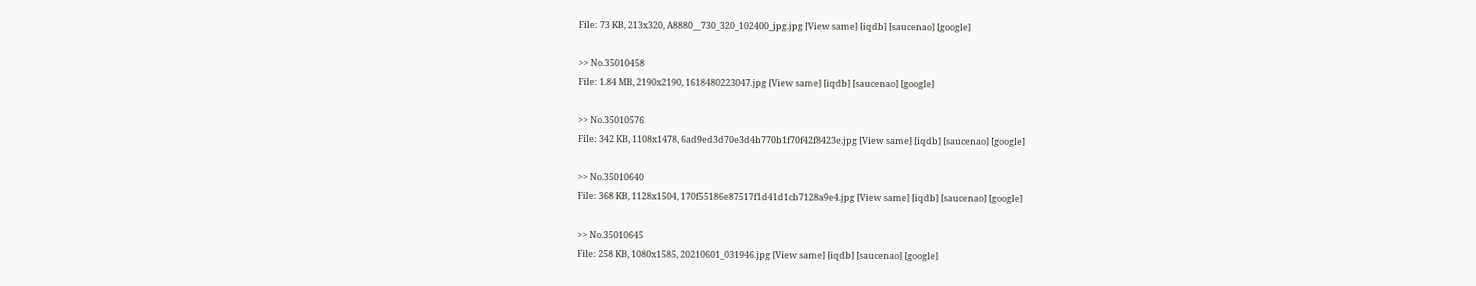File: 73 KB, 213x320, A8880__730_320_102400_jpg.jpg [View same] [iqdb] [saucenao] [google]

>> No.35010458
File: 1.84 MB, 2190x2190, 1618480223047.jpg [View same] [iqdb] [saucenao] [google]

>> No.35010576
File: 342 KB, 1108x1478, 6ad9ed3d70e3d4b770b1f70f42f8423e.jpg [View same] [iqdb] [saucenao] [google]

>> No.35010640
File: 368 KB, 1128x1504, 170f55186e87517f1d41d1cb7128a9e4.jpg [View same] [iqdb] [saucenao] [google]

>> No.35010645
File: 258 KB, 1080x1585, 20210601_031946.jpg [View same] [iqdb] [saucenao] [google]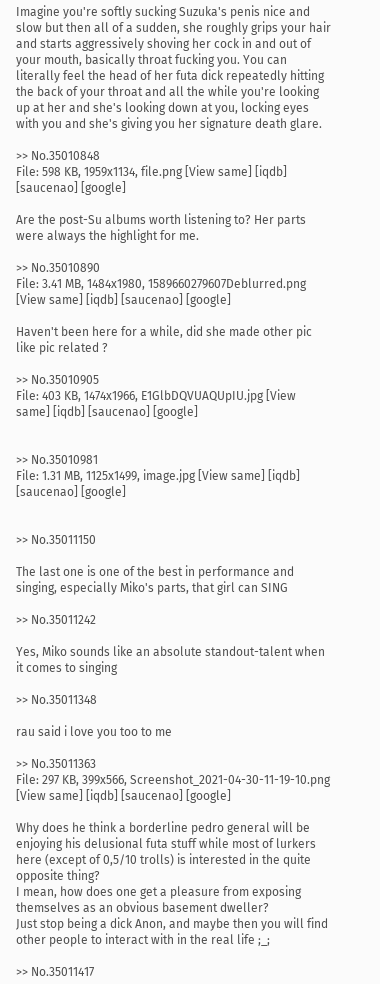Imagine you're softly sucking Suzuka's penis nice and slow but then all of a sudden, she roughly grips your hair and starts aggressively shoving her cock in and out of your mouth, basically throat fucking you. You can literally feel the head of her futa dick repeatedly hitting the back of your throat and all the while you're looking up at her and she's looking down at you, locking eyes with you and she's giving you her signature death glare.

>> No.35010848
File: 598 KB, 1959x1134, file.png [View same] [iqdb] [saucenao] [google]

Are the post-Su albums worth listening to? Her parts were always the highlight for me.

>> No.35010890
File: 3.41 MB, 1484x1980, 1589660279607Deblurred.png [View same] [iqdb] [saucenao] [google]

Haven't been here for a while, did she made other pic like pic related ?

>> No.35010905
File: 403 KB, 1474x1966, E1GlbDQVUAQUpIU.jpg [View same] [iqdb] [saucenao] [google]


>> No.35010981
File: 1.31 MB, 1125x1499, image.jpg [View same] [iqdb] [saucenao] [google]


>> No.35011150

The last one is one of the best in performance and singing, especially Miko's parts, that girl can SING

>> No.35011242

Yes, Miko sounds like an absolute standout-talent when it comes to singing

>> No.35011348

rau said i love you too to me

>> No.35011363
File: 297 KB, 399x566, Screenshot_2021-04-30-11-19-10.png [View same] [iqdb] [saucenao] [google]

Why does he think a borderline pedro general will be enjoying his delusional futa stuff while most of lurkers here (except of 0,5/10 trolls) is interested in the quite opposite thing?
I mean, how does one get a pleasure from exposing themselves as an obvious basement dweller?
Just stop being a dick Anon, and maybe then you will find other people to interact with in the real life ;_;

>> No.35011417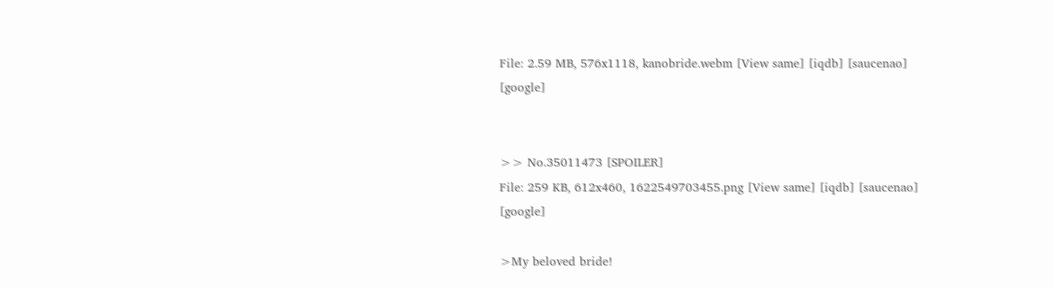File: 2.59 MB, 576x1118, kanobride.webm [View same] [iqdb] [saucenao] [google]


>> No.35011473 [SPOILER]
File: 259 KB, 612x460, 1622549703455.png [View same] [iqdb] [saucenao] [google]

>My beloved bride!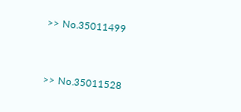>> No.35011499


>> No.35011528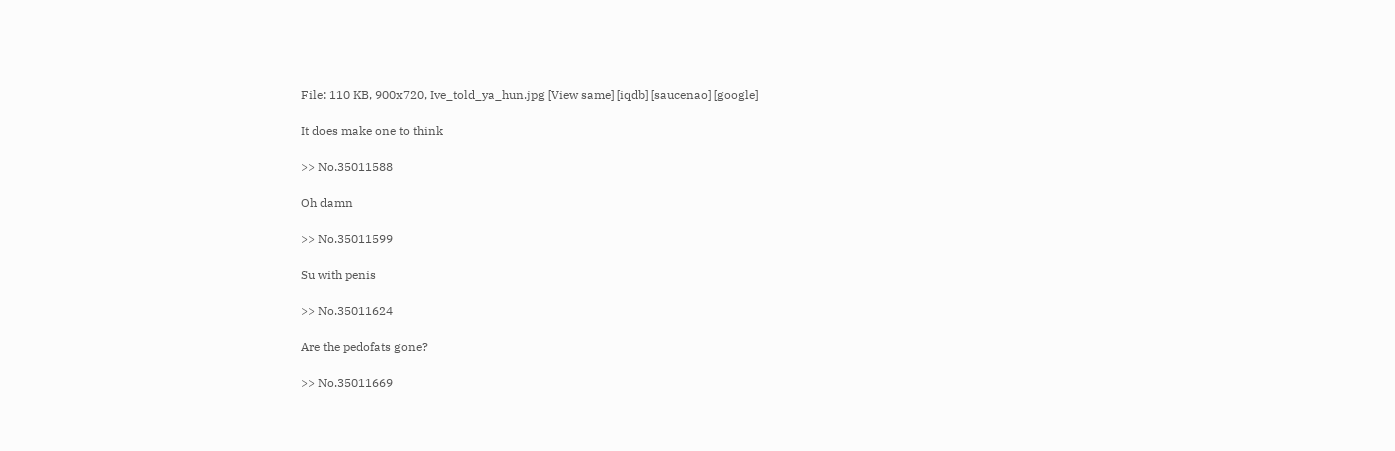File: 110 KB, 900x720, Ive_told_ya_hun.jpg [View same] [iqdb] [saucenao] [google]

It does make one to think

>> No.35011588

Oh damn

>> No.35011599

Su with penis

>> No.35011624

Are the pedofats gone?

>> No.35011669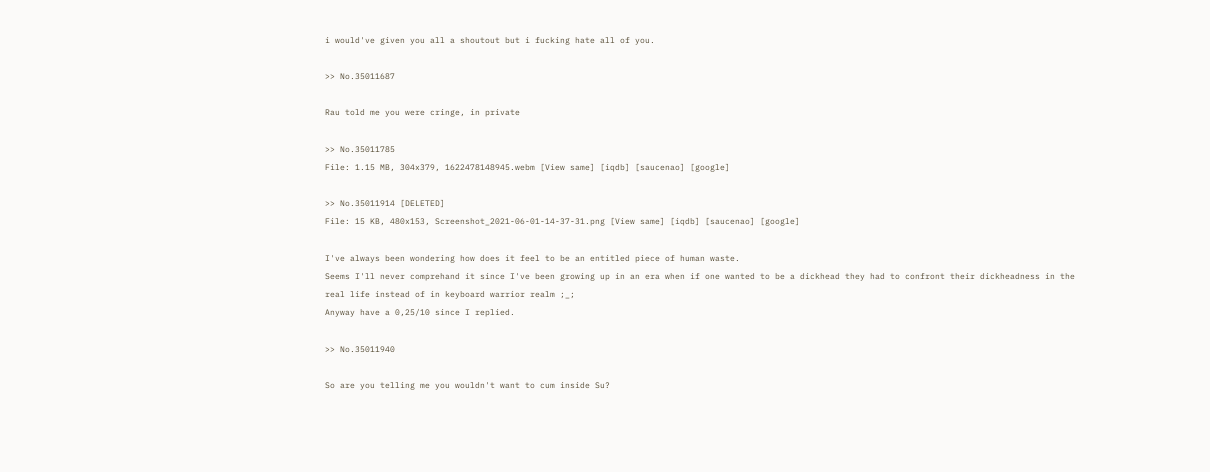i would've given you all a shoutout but i fucking hate all of you.

>> No.35011687

Rau told me you were cringe, in private

>> No.35011785
File: 1.15 MB, 304x379, 1622478148945.webm [View same] [iqdb] [saucenao] [google]

>> No.35011914 [DELETED]
File: 15 KB, 480x153, Screenshot_2021-06-01-14-37-31.png [View same] [iqdb] [saucenao] [google]

I've always been wondering how does it feel to be an entitled piece of human waste.
Seems I'll never comprehand it since I've been growing up in an era when if one wanted to be a dickhead they had to confront their dickheadness in the real life instead of in keyboard warrior realm ;_;
Anyway have a 0,25/10 since I replied.

>> No.35011940

So are you telling me you wouldn't want to cum inside Su?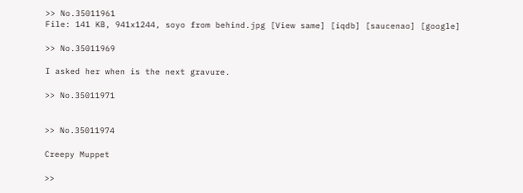>> No.35011961
File: 141 KB, 941x1244, soyo from behind.jpg [View same] [iqdb] [saucenao] [google]

>> No.35011969

I asked her when is the next gravure.

>> No.35011971


>> No.35011974

Creepy Muppet

>>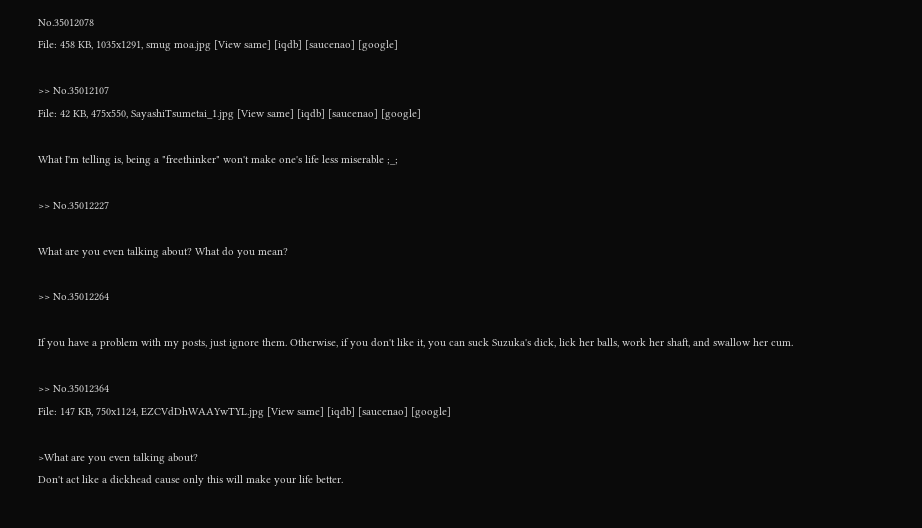No.35012078
File: 458 KB, 1035x1291, smug moa.jpg [View same] [iqdb] [saucenao] [google]

>> No.35012107
File: 42 KB, 475x550, SayashiTsumetai_1.jpg [View same] [iqdb] [saucenao] [google]

What I'm telling is, being a "freethinker" won't make one's life less miserable ;_;

>> No.35012227

What are you even talking about? What do you mean?

>> No.35012264

If you have a problem with my posts, just ignore them. Otherwise, if you don't like it, you can suck Suzuka's dick, lick her balls, work her shaft, and swallow her cum.

>> No.35012364
File: 147 KB, 750x1124, EZCVdDhWAAYwTYL.jpg [View same] [iqdb] [saucenao] [google]

>What are you even talking about?
Don't act like a dickhead cause only this will make your life better.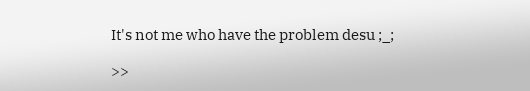It's not me who have the problem desu ;_;

>>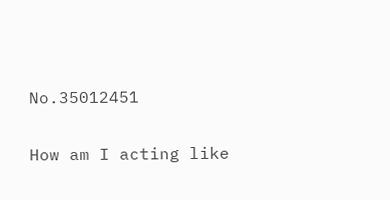No.35012451

How am I acting like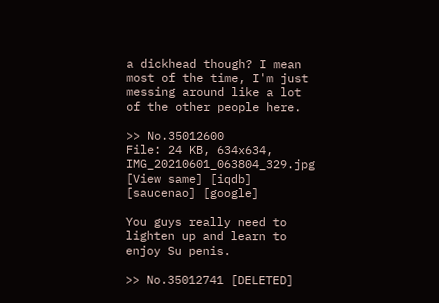a dickhead though? I mean most of the time, I'm just messing around like a lot of the other people here.

>> No.35012600
File: 24 KB, 634x634, IMG_20210601_063804_329.jpg [View same] [iqdb] [saucenao] [google]

You guys really need to lighten up and learn to enjoy Su penis.

>> No.35012741 [DELETED]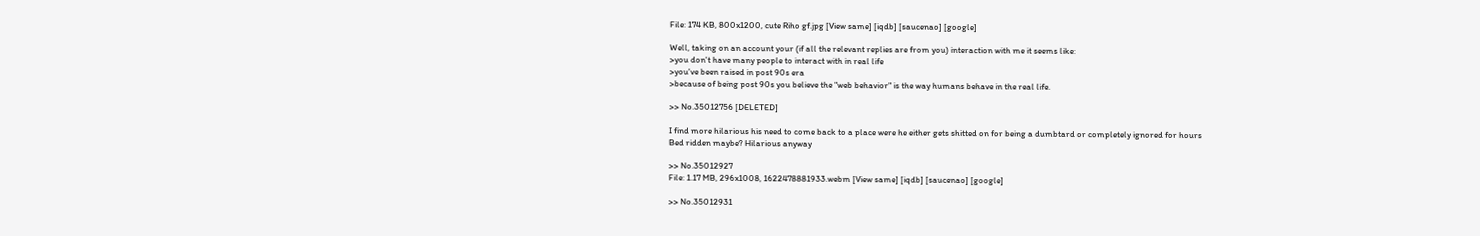File: 174 KB, 800x1200, cute Riho gf.jpg [View same] [iqdb] [saucenao] [google]

Well, taking on an account your (if all the relevant replies are from you) interaction with me it seems like:
>you don't have many people to interact with in real life
>you've been raised in post 90s era
>because of being post 90s you believe the "web behavior" is the way humans behave in the real life.

>> No.35012756 [DELETED]

I find more hilarious his need to come back to a place were he either gets shitted on for being a dumbtard or completely ignored for hours
Bed ridden maybe? Hilarious anyway

>> No.35012927
File: 1.17 MB, 296x1008, 1622478881933.webm [View same] [iqdb] [saucenao] [google]

>> No.35012931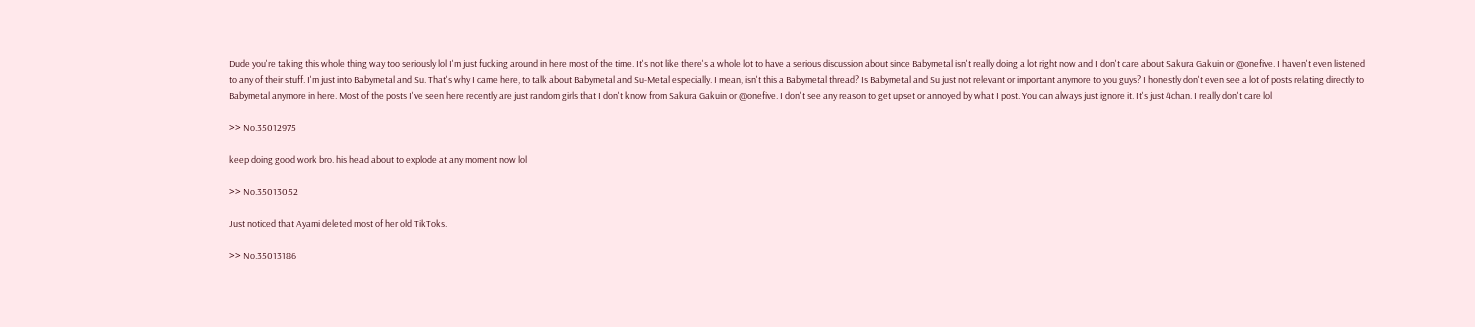Dude you're taking this whole thing way too seriously lol I'm just fucking around in here most of the time. It's not like there's a whole lot to have a serious discussion about since Babymetal isn't really doing a lot right now and I don't care about Sakura Gakuin or @onefive. I haven't even listened to any of their stuff. I'm just into Babymetal and Su. That's why I came here, to talk about Babymetal and Su-Metal especially. I mean, isn't this a Babymetal thread? Is Babymetal and Su just not relevant or important anymore to you guys? I honestly don't even see a lot of posts relating directly to Babymetal anymore in here. Most of the posts I've seen here recently are just random girls that I don't know from Sakura Gakuin or @onefive. I don't see any reason to get upset or annoyed by what I post. You can always just ignore it. It's just 4chan. I really don't care lol

>> No.35012975

keep doing good work bro. his head about to explode at any moment now lol

>> No.35013052

Just noticed that Ayami deleted most of her old TikToks.

>> No.35013186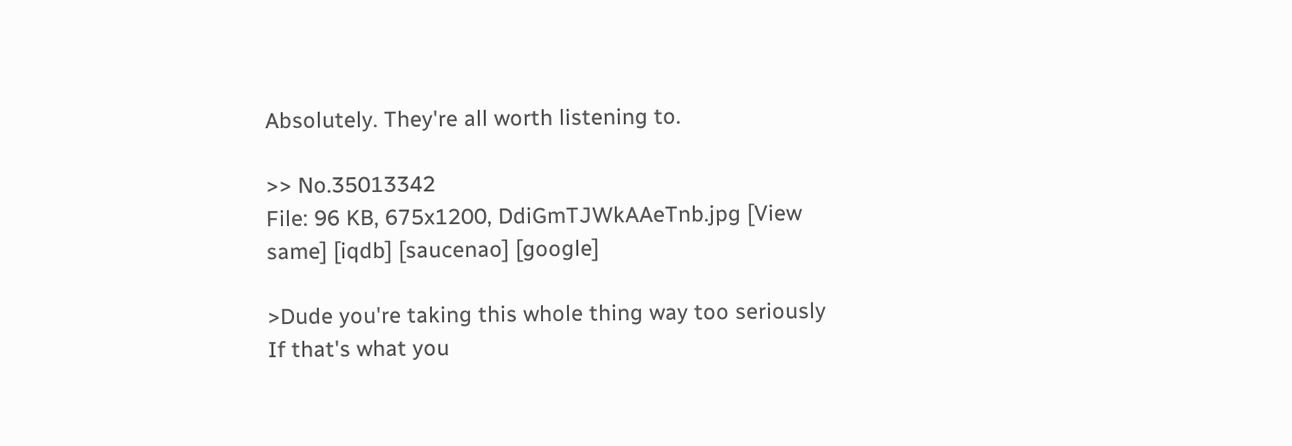Absolutely. They're all worth listening to.

>> No.35013342
File: 96 KB, 675x1200, DdiGmTJWkAAeTnb.jpg [View same] [iqdb] [saucenao] [google]

>Dude you're taking this whole thing way too seriously
If that's what you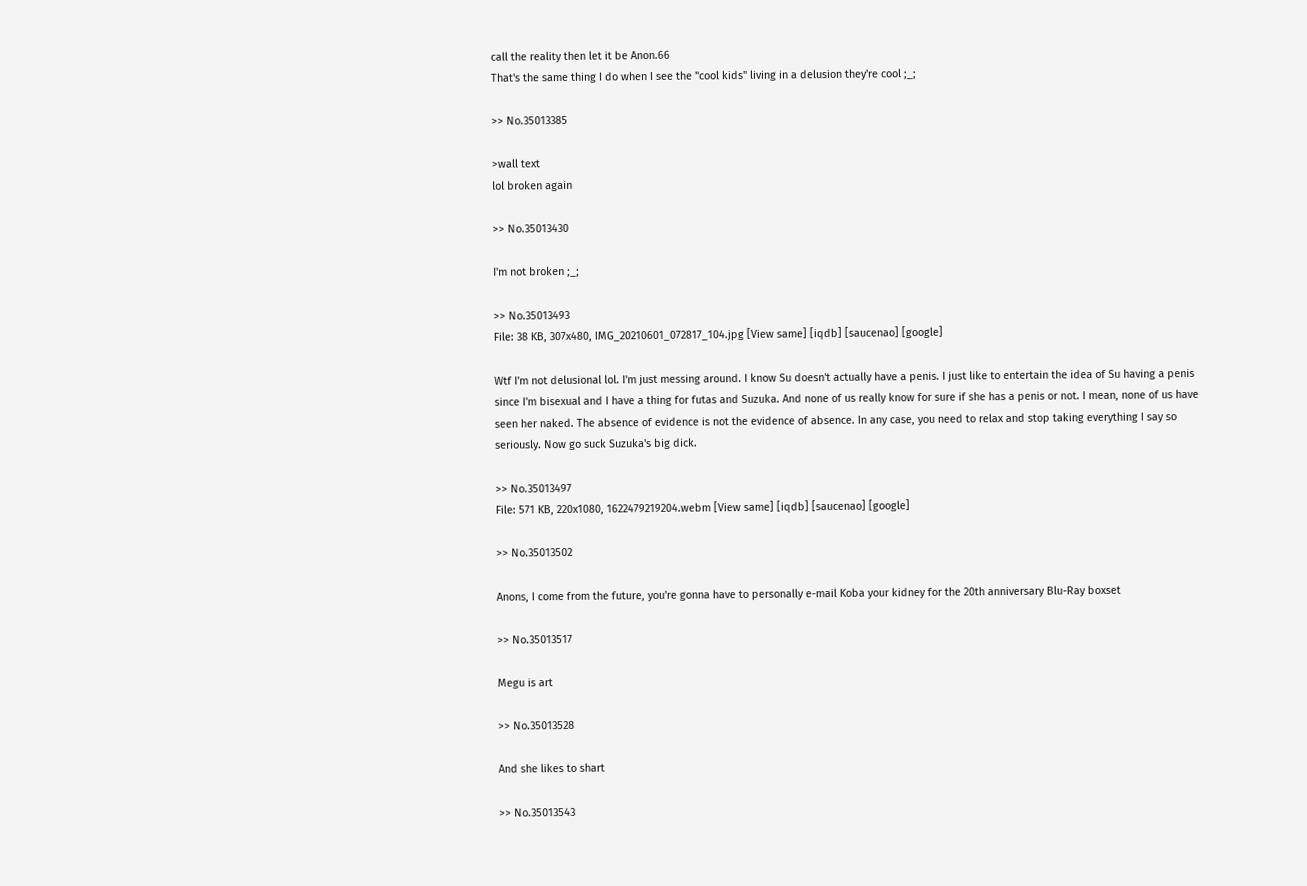call the reality then let it be Anon.66
That's the same thing I do when I see the "cool kids" living in a delusion they're cool ;_;

>> No.35013385

>wall text
lol broken again

>> No.35013430

I'm not broken ;_;

>> No.35013493
File: 38 KB, 307x480, IMG_20210601_072817_104.jpg [View same] [iqdb] [saucenao] [google]

Wtf I'm not delusional lol. I'm just messing around. I know Su doesn't actually have a penis. I just like to entertain the idea of Su having a penis since I'm bisexual and I have a thing for futas and Suzuka. And none of us really know for sure if she has a penis or not. I mean, none of us have seen her naked. The absence of evidence is not the evidence of absence. In any case, you need to relax and stop taking everything I say so seriously. Now go suck Suzuka's big dick.

>> No.35013497
File: 571 KB, 220x1080, 1622479219204.webm [View same] [iqdb] [saucenao] [google]

>> No.35013502

Anons, I come from the future, you're gonna have to personally e-mail Koba your kidney for the 20th anniversary Blu-Ray boxset

>> No.35013517

Megu is art

>> No.35013528

And she likes to shart

>> No.35013543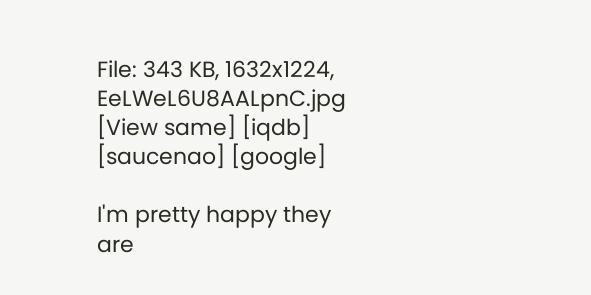File: 343 KB, 1632x1224, EeLWeL6U8AALpnC.jpg [View same] [iqdb] [saucenao] [google]

I'm pretty happy they are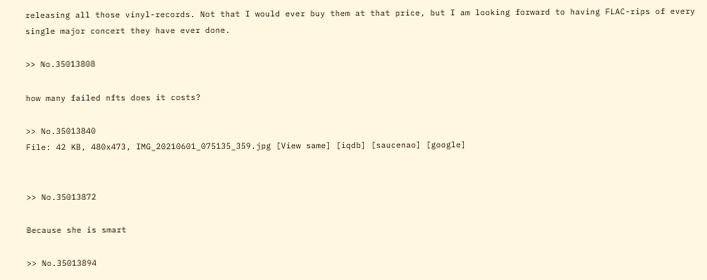releasing all those vinyl-records. Not that I would ever buy them at that price, but I am looking forward to having FLAC-rips of every single major concert they have ever done.

>> No.35013808

how many failed nfts does it costs?

>> No.35013840
File: 42 KB, 480x473, IMG_20210601_075135_359.jpg [View same] [iqdb] [saucenao] [google]


>> No.35013872

Because she is smart

>> No.35013894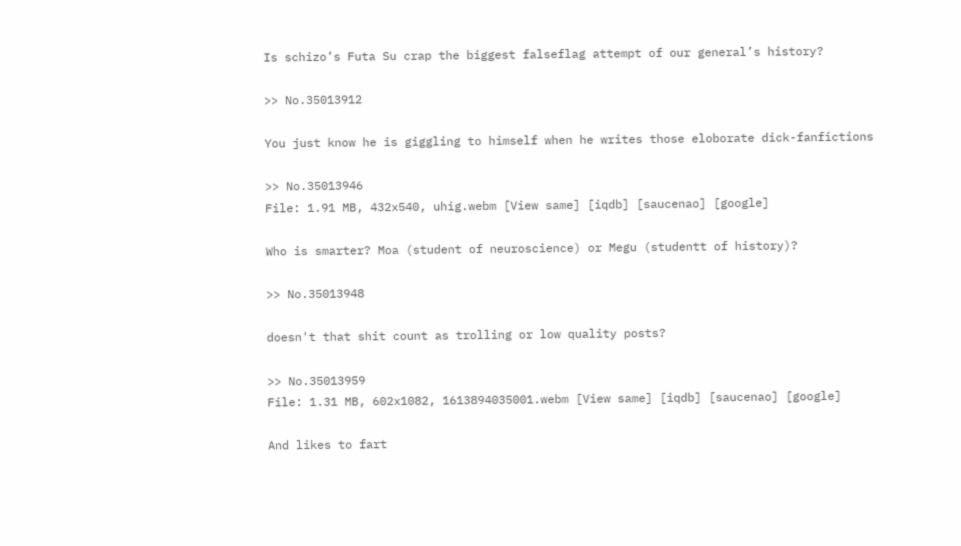Is schizo’s Futa Su crap the biggest falseflag attempt of our general’s history?

>> No.35013912

You just know he is giggling to himself when he writes those eloborate dick-fanfictions

>> No.35013946
File: 1.91 MB, 432x540, uhig.webm [View same] [iqdb] [saucenao] [google]

Who is smarter? Moa (student of neuroscience) or Megu (studentt of history)?

>> No.35013948

doesn't that shit count as trolling or low quality posts?

>> No.35013959
File: 1.31 MB, 602x1082, 1613894035001.webm [View same] [iqdb] [saucenao] [google]

And likes to fart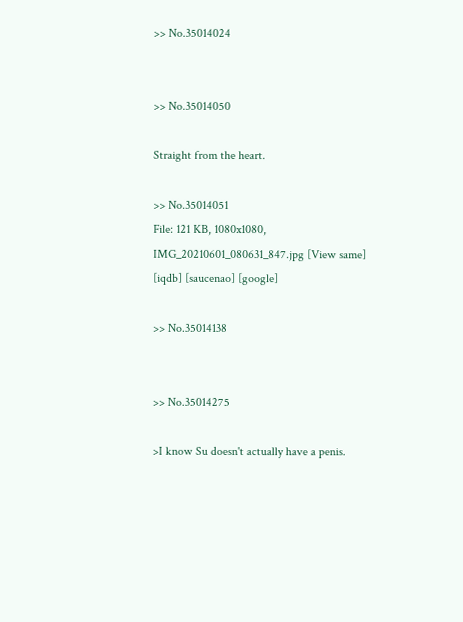>> No.35014024


>> No.35014050

Straight from the heart.

>> No.35014051
File: 121 KB, 1080x1080, IMG_20210601_080631_847.jpg [View same] [iqdb] [saucenao] [google]

>> No.35014138


>> No.35014275

>I know Su doesn't actually have a penis.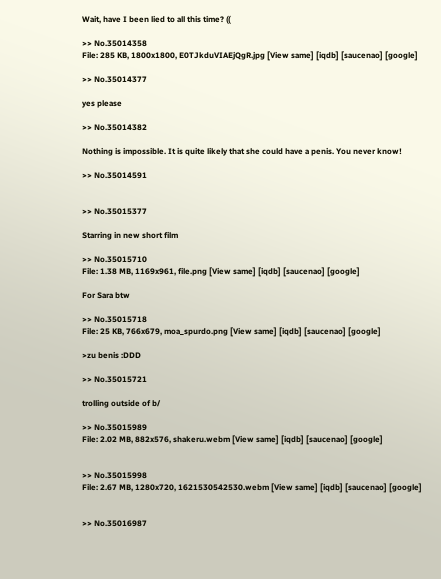Wait, have I been lied to all this time? ((

>> No.35014358
File: 285 KB, 1800x1800, E0TJkduVIAEjQgR.jpg [View same] [iqdb] [saucenao] [google]

>> No.35014377

yes please

>> No.35014382

Nothing is impossible. It is quite likely that she could have a penis. You never know!

>> No.35014591


>> No.35015377

Starring in new short film

>> No.35015710
File: 1.38 MB, 1169x961, file.png [View same] [iqdb] [saucenao] [google]

For Sara btw

>> No.35015718
File: 25 KB, 766x679, moa_spurdo.png [View same] [iqdb] [saucenao] [google]

>zu benis :DDD

>> No.35015721

trolling outside of b/

>> No.35015989
File: 2.02 MB, 882x576, shakeru.webm [View same] [iqdb] [saucenao] [google]


>> No.35015998
File: 2.67 MB, 1280x720, 1621530542530.webm [View same] [iqdb] [saucenao] [google]


>> No.35016987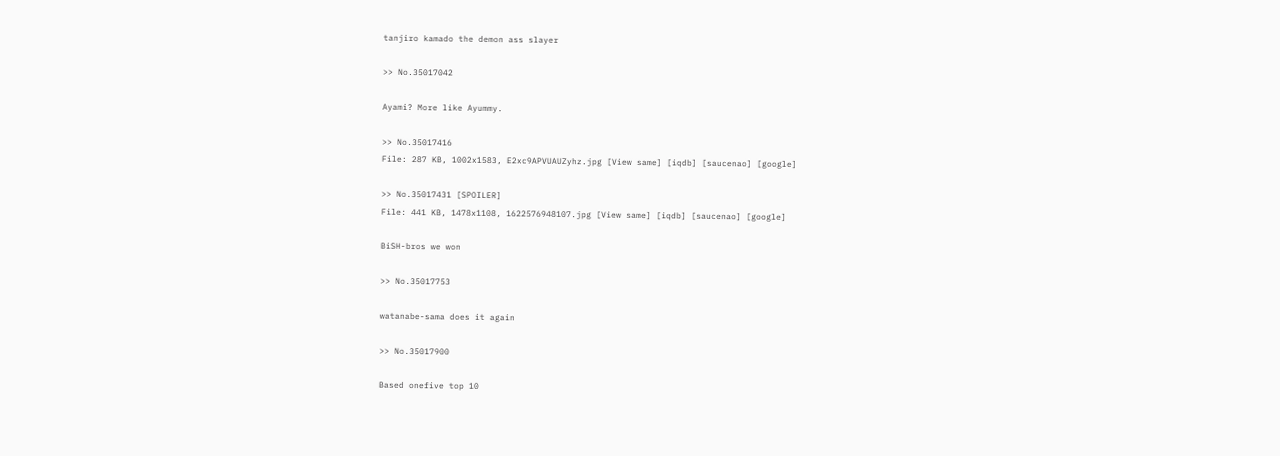tanjiro kamado the demon ass slayer

>> No.35017042

Ayami? More like Ayummy.

>> No.35017416
File: 287 KB, 1002x1583, E2xc9APVUAUZyhz.jpg [View same] [iqdb] [saucenao] [google]

>> No.35017431 [SPOILER]
File: 441 KB, 1478x1108, 1622576948107.jpg [View same] [iqdb] [saucenao] [google]

BiSH-bros we won

>> No.35017753

watanabe-sama does it again

>> No.35017900

Based onefive top 10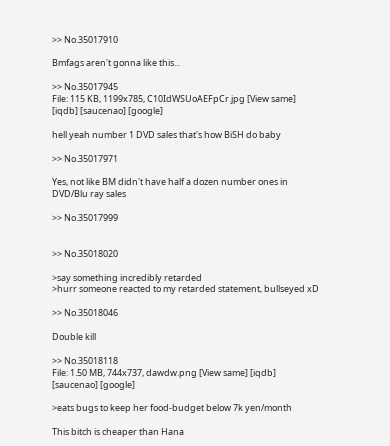>> No.35017910

Bmfags aren't gonna like this...

>> No.35017945
File: 115 KB, 1199x785, C10IdWSUoAEFpCr.jpg [View same] [iqdb] [saucenao] [google]

hell yeah number 1 DVD sales that's how BiSH do baby

>> No.35017971

Yes, not like BM didn't have half a dozen number ones in DVD/Blu ray sales

>> No.35017999


>> No.35018020

>say something incredibly retarded
>hurr someone reacted to my retarded statement, bullseyed xD

>> No.35018046

Double kill

>> No.35018118
File: 1.50 MB, 744x737, dawdw.png [View same] [iqdb] [saucenao] [google]

>eats bugs to keep her food-budget below 7k yen/month

This bitch is cheaper than Hana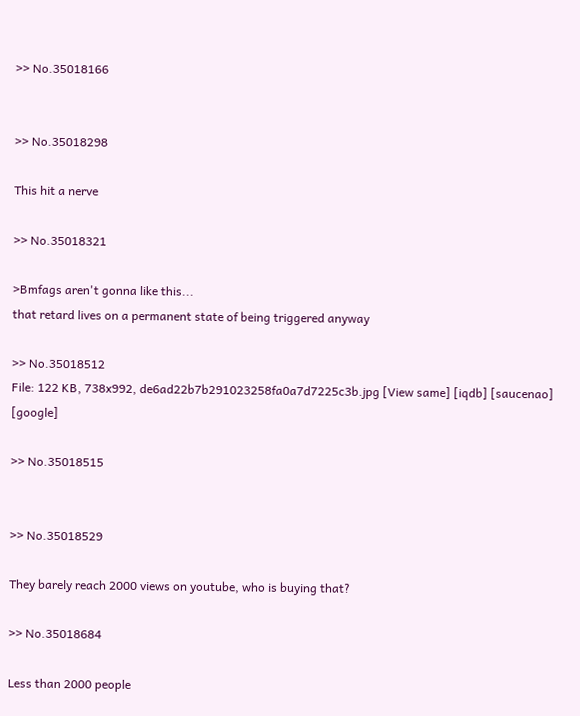>> No.35018166


>> No.35018298

This hit a nerve

>> No.35018321

>Bmfags aren't gonna like this...
that retard lives on a permanent state of being triggered anyway

>> No.35018512
File: 122 KB, 738x992, de6ad22b7b291023258fa0a7d7225c3b.jpg [View same] [iqdb] [saucenao] [google]

>> No.35018515


>> No.35018529

They barely reach 2000 views on youtube, who is buying that?

>> No.35018684

Less than 2000 people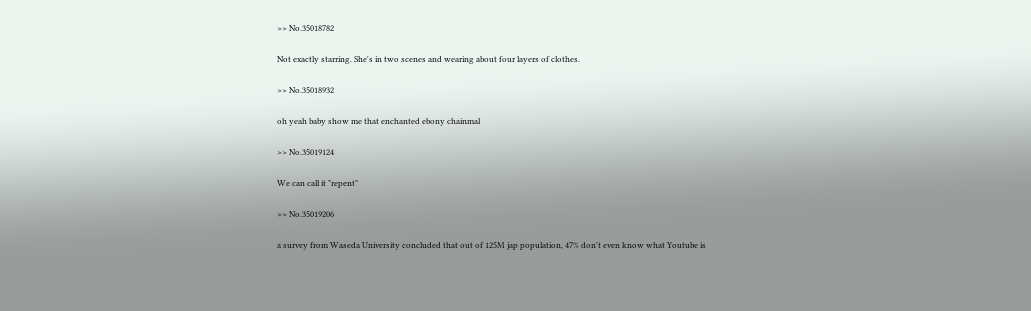>> No.35018782

Not exactly starring. She's in two scenes and wearing about four layers of clothes.

>> No.35018932

oh yeah baby show me that enchanted ebony chainmal

>> No.35019124

We can call it "repent"

>> No.35019206

a survey from Waseda University concluded that out of 125M jap population, 47% don't even know what Youtube is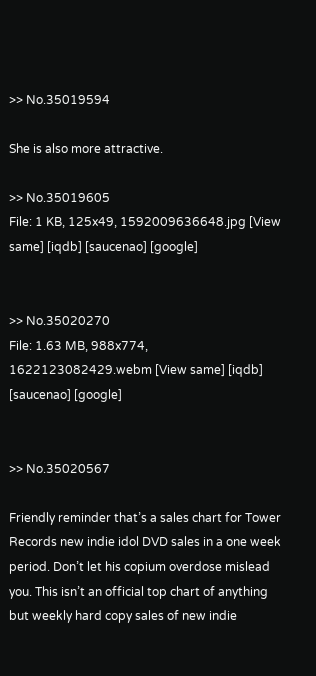>> No.35019594

She is also more attractive.

>> No.35019605
File: 1 KB, 125x49, 1592009636648.jpg [View same] [iqdb] [saucenao] [google]


>> No.35020270
File: 1.63 MB, 988x774, 1622123082429.webm [View same] [iqdb] [saucenao] [google]


>> No.35020567

Friendly reminder that’s a sales chart for Tower Records new indie idol DVD sales in a one week period. Don’t let his copium overdose mislead you. This isn’t an official top chart of anything but weekly hard copy sales of new indie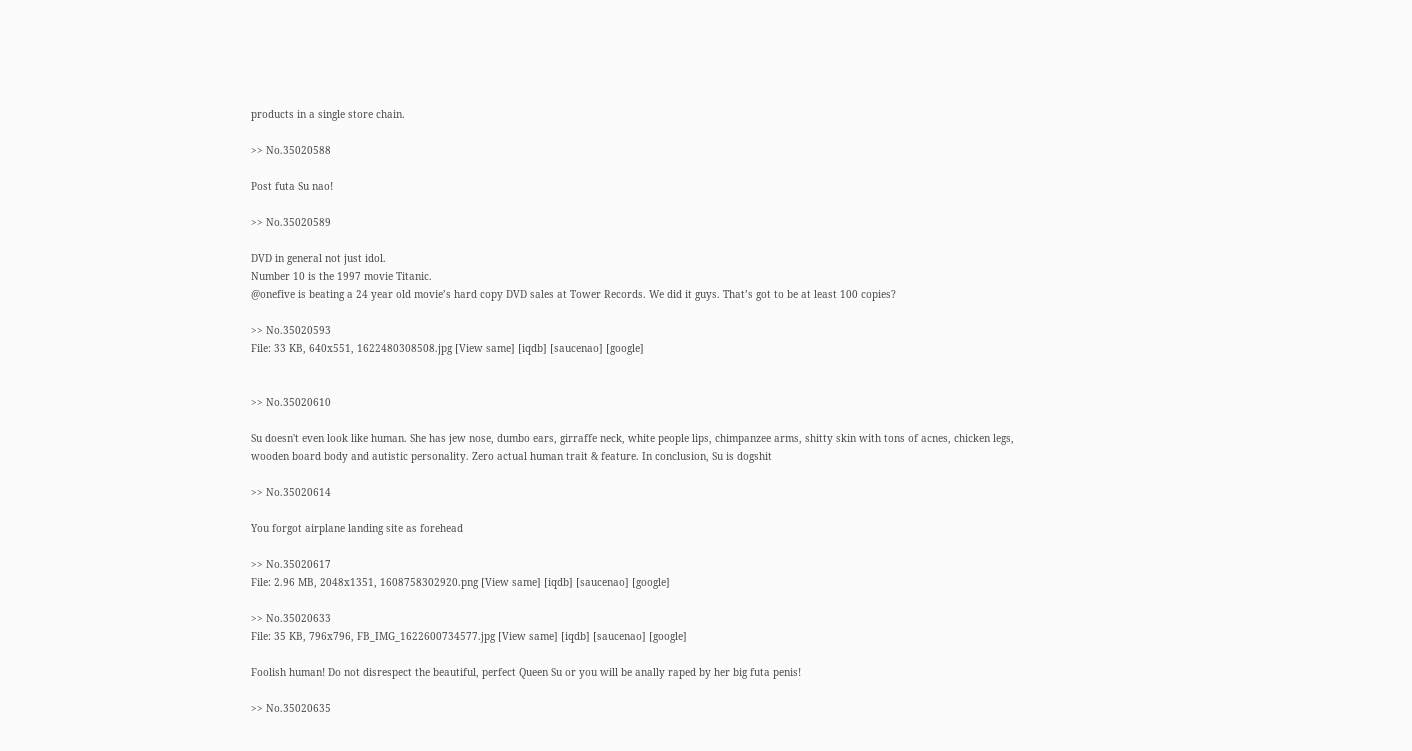products in a single store chain.

>> No.35020588

Post futa Su nao!

>> No.35020589

DVD in general not just idol.
Number 10 is the 1997 movie Titanic.
@onefive is beating a 24 year old movie’s hard copy DVD sales at Tower Records. We did it guys. That’s got to be at least 100 copies?

>> No.35020593
File: 33 KB, 640x551, 1622480308508.jpg [View same] [iqdb] [saucenao] [google]


>> No.35020610

Su doesn't even look like human. She has jew nose, dumbo ears, girraffe neck, white people lips, chimpanzee arms, shitty skin with tons of acnes, chicken legs, wooden board body and autistic personality. Zero actual human trait & feature. In conclusion, Su is dogshit

>> No.35020614

You forgot airplane landing site as forehead

>> No.35020617
File: 2.96 MB, 2048x1351, 1608758302920.png [View same] [iqdb] [saucenao] [google]

>> No.35020633
File: 35 KB, 796x796, FB_IMG_1622600734577.jpg [View same] [iqdb] [saucenao] [google]

Foolish human! Do not disrespect the beautiful, perfect Queen Su or you will be anally raped by her big futa penis!

>> No.35020635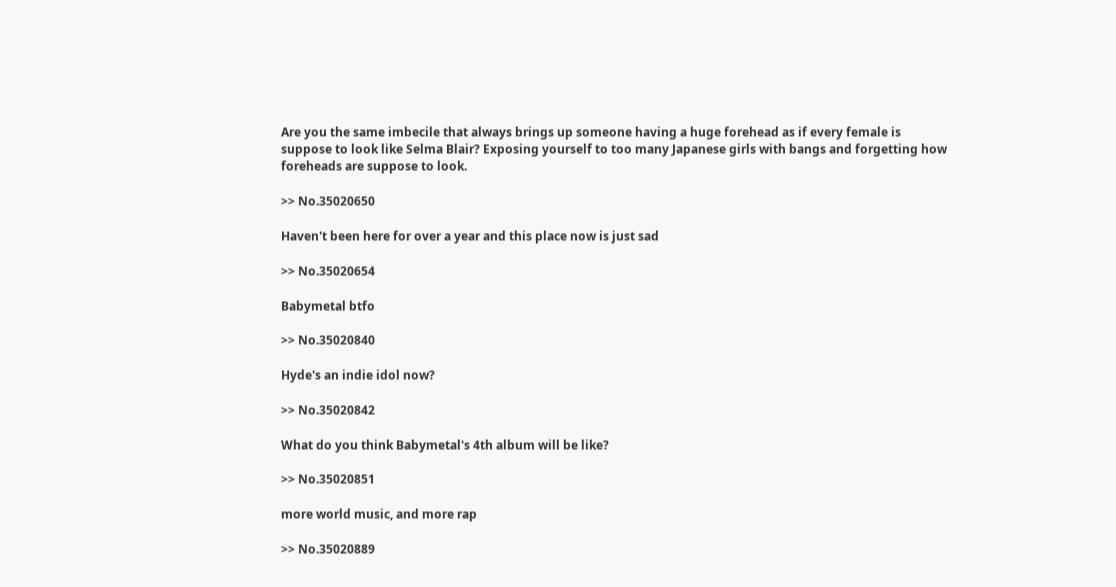Are you the same imbecile that always brings up someone having a huge forehead as if every female is suppose to look like Selma Blair? Exposing yourself to too many Japanese girls with bangs and forgetting how foreheads are suppose to look.

>> No.35020650

Haven't been here for over a year and this place now is just sad

>> No.35020654

Babymetal btfo

>> No.35020840

Hyde's an indie idol now?

>> No.35020842

What do you think Babymetal's 4th album will be like?

>> No.35020851

more world music, and more rap

>> No.35020889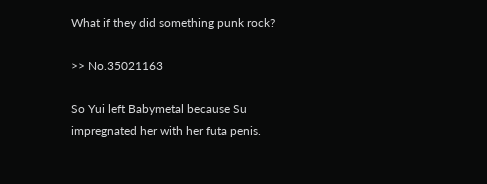What if they did something punk rock?

>> No.35021163

So Yui left Babymetal because Su impregnated her with her futa penis.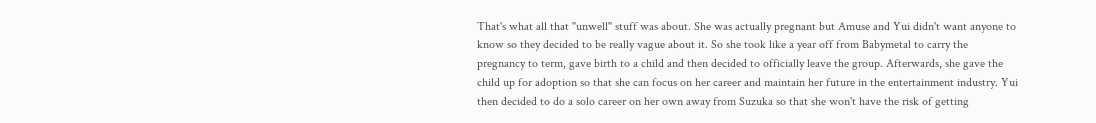That's what all that "unwell" stuff was about. She was actually pregnant but Amuse and Yui didn't want anyone to know so they decided to be really vague about it. So she took like a year off from Babymetal to carry the pregnancy to term, gave birth to a child and then decided to officially leave the group. Afterwards, she gave the child up for adoption so that she can focus on her career and maintain her future in the entertainment industry. Yui then decided to do a solo career on her own away from Suzuka so that she won't have the risk of getting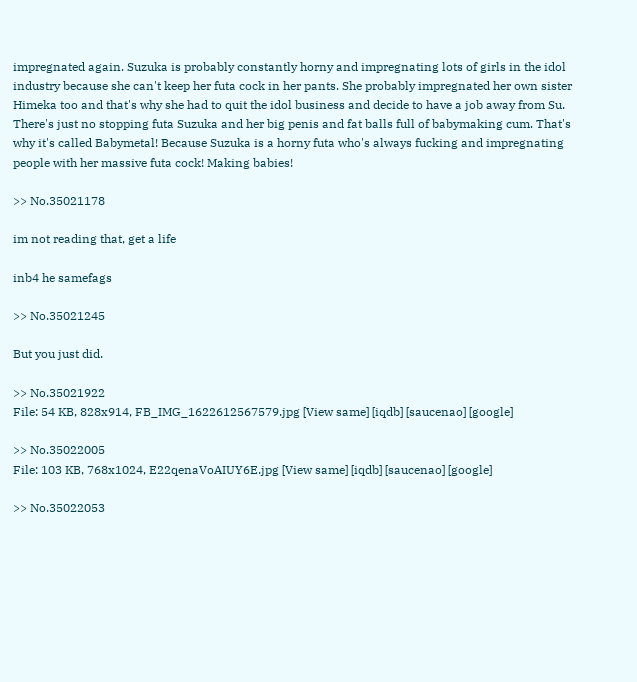impregnated again. Suzuka is probably constantly horny and impregnating lots of girls in the idol industry because she can't keep her futa cock in her pants. She probably impregnated her own sister Himeka too and that's why she had to quit the idol business and decide to have a job away from Su. There's just no stopping futa Suzuka and her big penis and fat balls full of babymaking cum. That's why it's called Babymetal! Because Suzuka is a horny futa who's always fucking and impregnating people with her massive futa cock! Making babies!

>> No.35021178

im not reading that, get a life

inb4 he samefags

>> No.35021245

But you just did.

>> No.35021922
File: 54 KB, 828x914, FB_IMG_1622612567579.jpg [View same] [iqdb] [saucenao] [google]

>> No.35022005
File: 103 KB, 768x1024, E22qenaVoAIUY6E.jpg [View same] [iqdb] [saucenao] [google]

>> No.35022053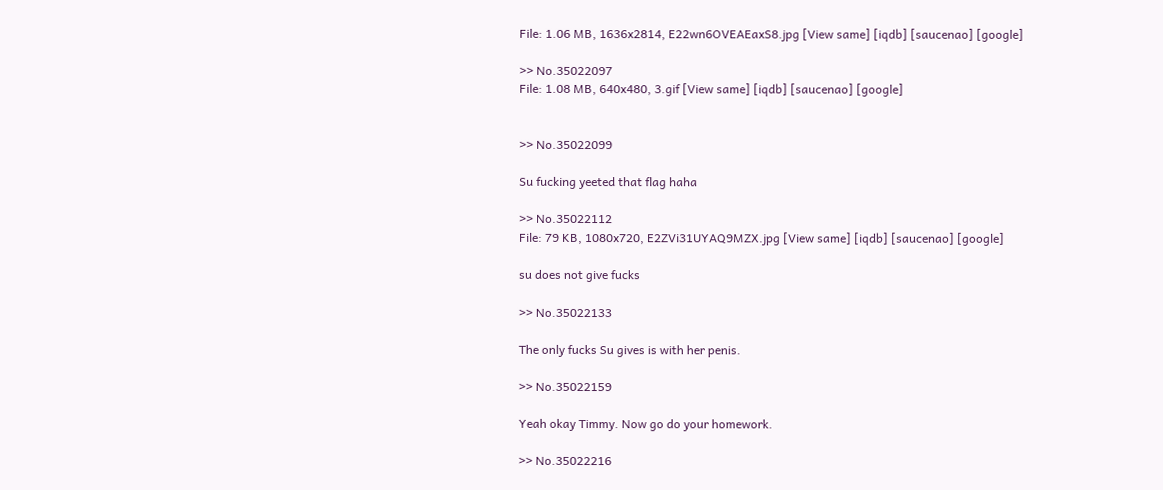File: 1.06 MB, 1636x2814, E22wn6OVEAEaxS8.jpg [View same] [iqdb] [saucenao] [google]

>> No.35022097
File: 1.08 MB, 640x480, 3.gif [View same] [iqdb] [saucenao] [google]


>> No.35022099

Su fucking yeeted that flag haha

>> No.35022112
File: 79 KB, 1080x720, E2ZVi31UYAQ9MZX.jpg [View same] [iqdb] [saucenao] [google]

su does not give fucks

>> No.35022133

The only fucks Su gives is with her penis.

>> No.35022159

Yeah okay Timmy. Now go do your homework.

>> No.35022216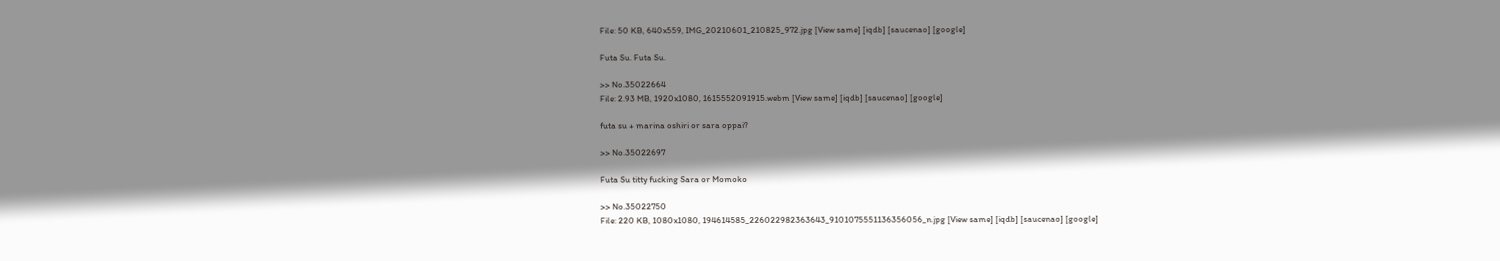File: 50 KB, 640x559, IMG_20210601_210825_972.jpg [View same] [iqdb] [saucenao] [google]

Futa Su. Futa Su.

>> No.35022664
File: 2.93 MB, 1920x1080, 1615552091915.webm [View same] [iqdb] [saucenao] [google]

futa su + marina oshiri or sara oppai?

>> No.35022697

Futa Su titty fucking Sara or Momoko

>> No.35022750
File: 220 KB, 1080x1080, 194614585_226022982363643_9101075551136356056_n.jpg [View same] [iqdb] [saucenao] [google]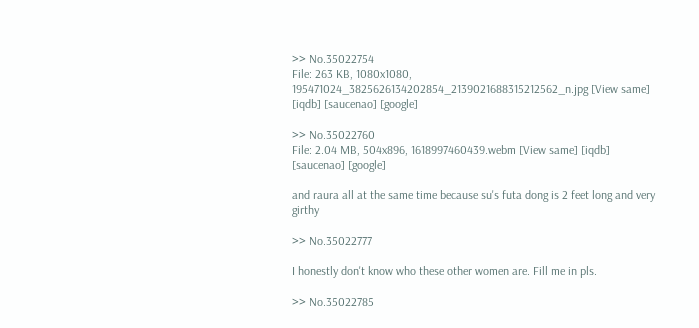>> No.35022754
File: 263 KB, 1080x1080, 195471024_3825626134202854_2139021688315212562_n.jpg [View same] [iqdb] [saucenao] [google]

>> No.35022760
File: 2.04 MB, 504x896, 1618997460439.webm [View same] [iqdb] [saucenao] [google]

and raura all at the same time because su's futa dong is 2 feet long and very girthy

>> No.35022777

I honestly don't know who these other women are. Fill me in pls.

>> No.35022785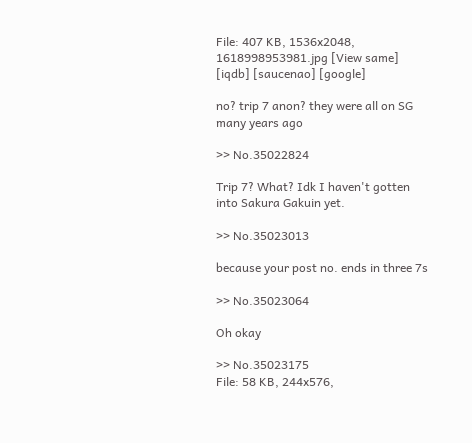File: 407 KB, 1536x2048, 1618998953981.jpg [View same] [iqdb] [saucenao] [google]

no? trip 7 anon? they were all on SG many years ago

>> No.35022824

Trip 7? What? Idk I haven't gotten into Sakura Gakuin yet.

>> No.35023013

because your post no. ends in three 7s

>> No.35023064

Oh okay

>> No.35023175
File: 58 KB, 244x576,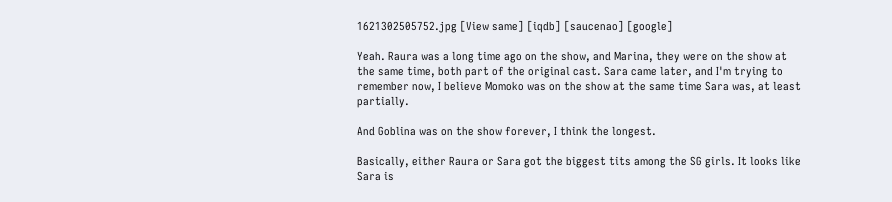1621302505752.jpg [View same] [iqdb] [saucenao] [google]

Yeah. Raura was a long time ago on the show, and Marina, they were on the show at the same time, both part of the original cast. Sara came later, and I'm trying to remember now, I believe Momoko was on the show at the same time Sara was, at least partially.

And Goblina was on the show forever, I think the longest.

Basically, either Raura or Sara got the biggest tits among the SG girls. It looks like Sara is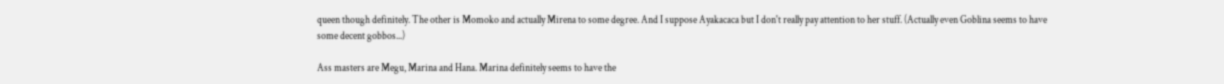queen though definitely. The other is Momoko and actually Mirena to some degree. And I suppose Ayakacaca but I don't really pay attention to her stuff. (Actually even Goblina seems to have some decent gobbos...)

Ass masters are Megu, Marina and Hana. Marina definitely seems to have the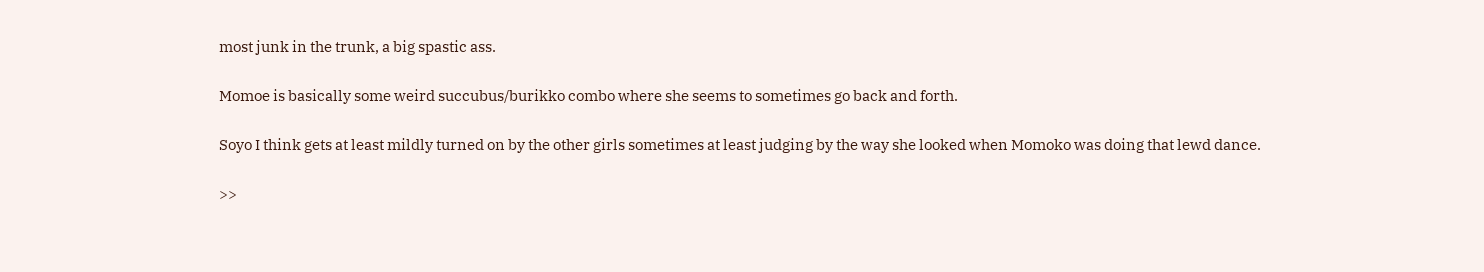most junk in the trunk, a big spastic ass.

Momoe is basically some weird succubus/burikko combo where she seems to sometimes go back and forth.

Soyo I think gets at least mildly turned on by the other girls sometimes at least judging by the way she looked when Momoko was doing that lewd dance.

>>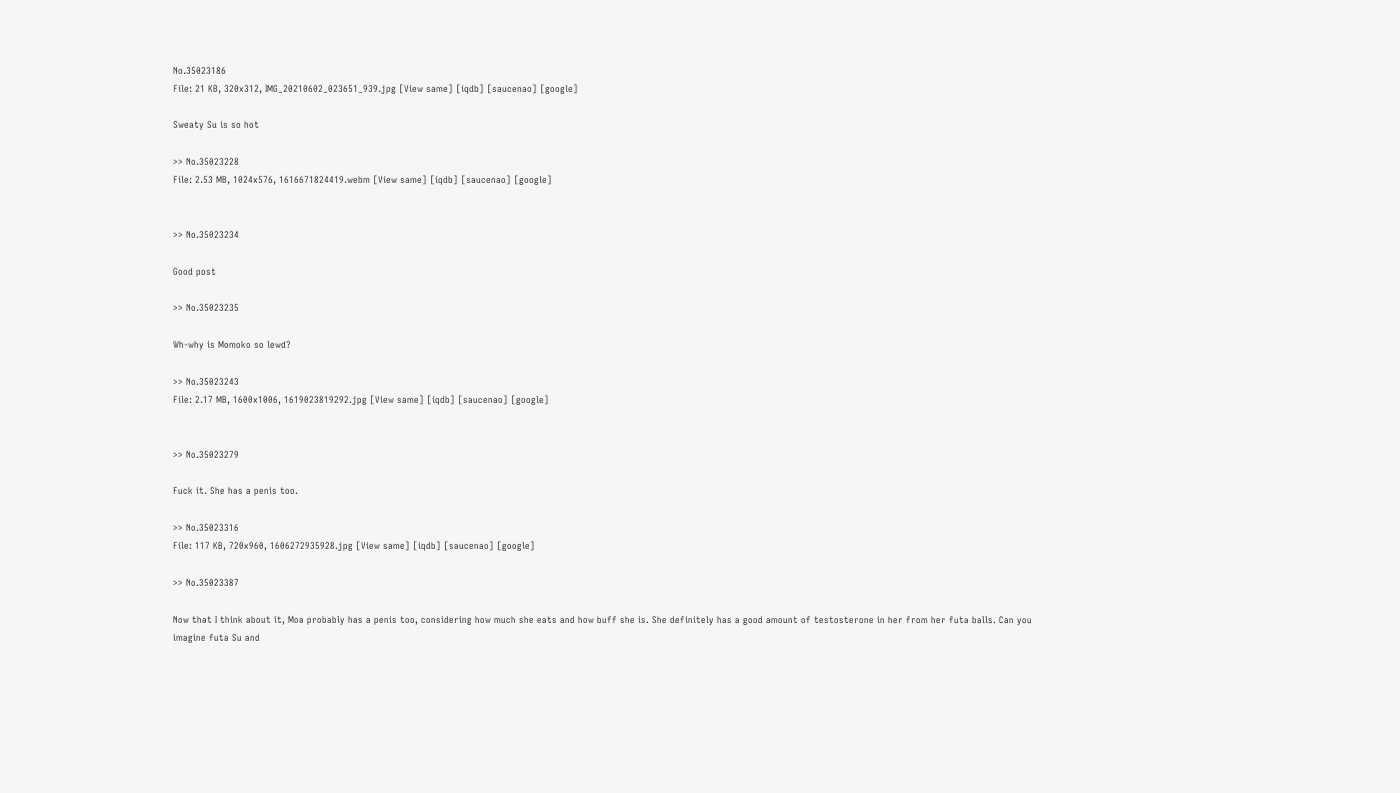No.35023186
File: 21 KB, 320x312, IMG_20210602_023651_939.jpg [View same] [iqdb] [saucenao] [google]

Sweaty Su is so hot

>> No.35023228
File: 2.53 MB, 1024x576, 1616671824419.webm [View same] [iqdb] [saucenao] [google]


>> No.35023234

Good post

>> No.35023235

Wh-why is Momoko so lewd?

>> No.35023243
File: 2.17 MB, 1600x1006, 1619023819292.jpg [View same] [iqdb] [saucenao] [google]


>> No.35023279

Fuck it. She has a penis too.

>> No.35023316
File: 117 KB, 720x960, 1606272935928.jpg [View same] [iqdb] [saucenao] [google]

>> No.35023387

Now that I think about it, Moa probably has a penis too, considering how much she eats and how buff she is. She definitely has a good amount of testosterone in her from her futa balls. Can you imagine futa Su and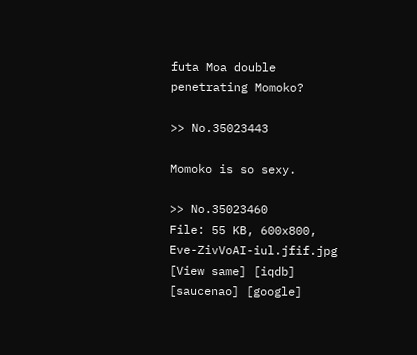futa Moa double penetrating Momoko?

>> No.35023443

Momoko is so sexy.

>> No.35023460
File: 55 KB, 600x800, Eve-ZivVoAI-iul.jfif.jpg [View same] [iqdb] [saucenao] [google]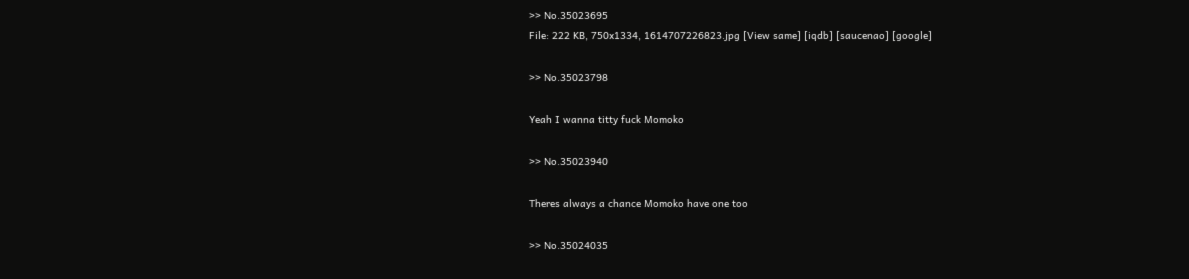>> No.35023695
File: 222 KB, 750x1334, 1614707226823.jpg [View same] [iqdb] [saucenao] [google]

>> No.35023798

Yeah I wanna titty fuck Momoko

>> No.35023940

Theres always a chance Momoko have one too

>> No.35024035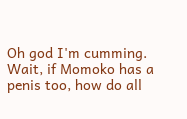Oh god I'm cumming. Wait, if Momoko has a penis too, how do all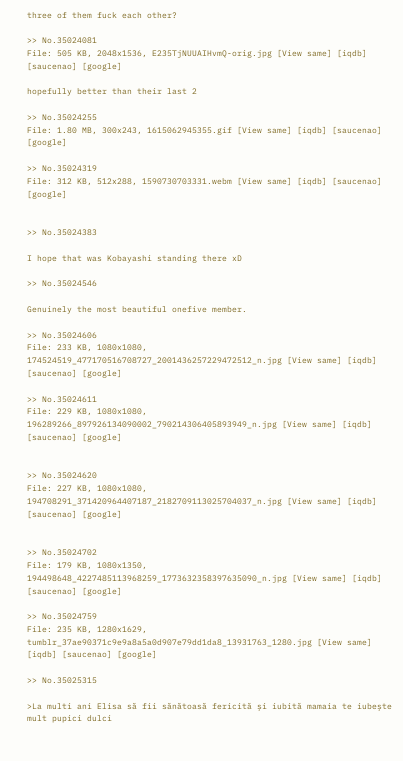three of them fuck each other?

>> No.35024081
File: 505 KB, 2048x1536, E235TjNUUAIHvmQ-orig.jpg [View same] [iqdb] [saucenao] [google]

hopefully better than their last 2

>> No.35024255
File: 1.80 MB, 300x243, 1615062945355.gif [View same] [iqdb] [saucenao] [google]

>> No.35024319
File: 312 KB, 512x288, 1590730703331.webm [View same] [iqdb] [saucenao] [google]


>> No.35024383

I hope that was Kobayashi standing there xD

>> No.35024546

Genuinely the most beautiful onefive member.

>> No.35024606
File: 233 KB, 1080x1080, 174524519_477170516708727_2001436257229472512_n.jpg [View same] [iqdb] [saucenao] [google]

>> No.35024611
File: 229 KB, 1080x1080, 196289266_897926134090002_790214306405893949_n.jpg [View same] [iqdb] [saucenao] [google]


>> No.35024620
File: 227 KB, 1080x1080, 194708291_371420964407187_2182709113025704037_n.jpg [View same] [iqdb] [saucenao] [google]


>> No.35024702
File: 179 KB, 1080x1350, 194498648_4227485113968259_1773632358397635090_n.jpg [View same] [iqdb] [saucenao] [google]

>> No.35024759
File: 235 KB, 1280x1629, tumblr_37ae90371c9e9a8a5a0d907e79dd1da8_13931763_1280.jpg [View same] [iqdb] [saucenao] [google]

>> No.35025315

>La multi ani Elisa să fii sănătoasă fericită și iubită mamaia te iubește mult pupici dulci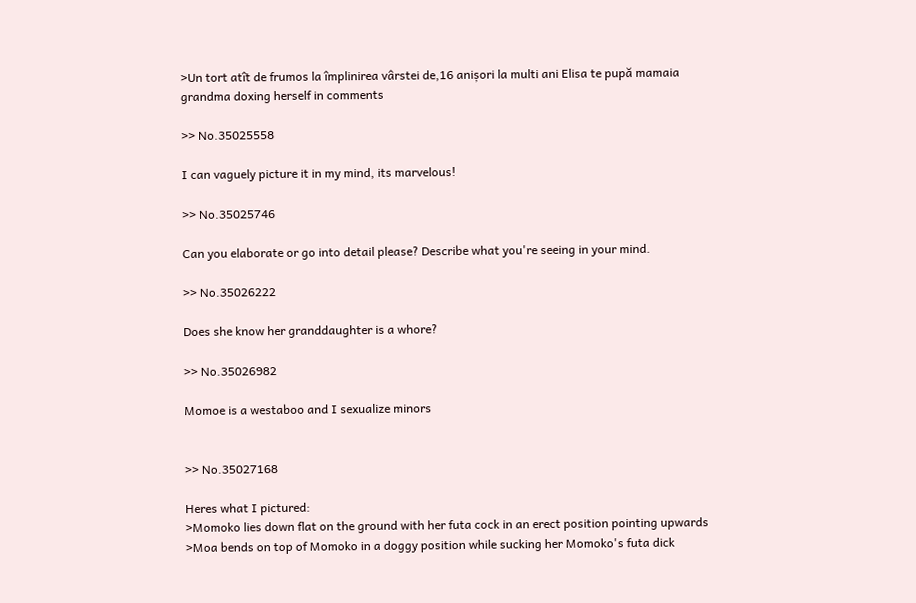>Un tort atît de frumos la împlinirea vârstei de,16 anișori la multi ani Elisa te pupă mamaia
grandma doxing herself in comments

>> No.35025558

I can vaguely picture it in my mind, its marvelous!

>> No.35025746

Can you elaborate or go into detail please? Describe what you're seeing in your mind.

>> No.35026222

Does she know her granddaughter is a whore?

>> No.35026982

Momoe is a westaboo and I sexualize minors


>> No.35027168

Heres what I pictured:
>Momoko lies down flat on the ground with her futa cock in an erect position pointing upwards
>Moa bends on top of Momoko in a doggy position while sucking her Momoko's futa dick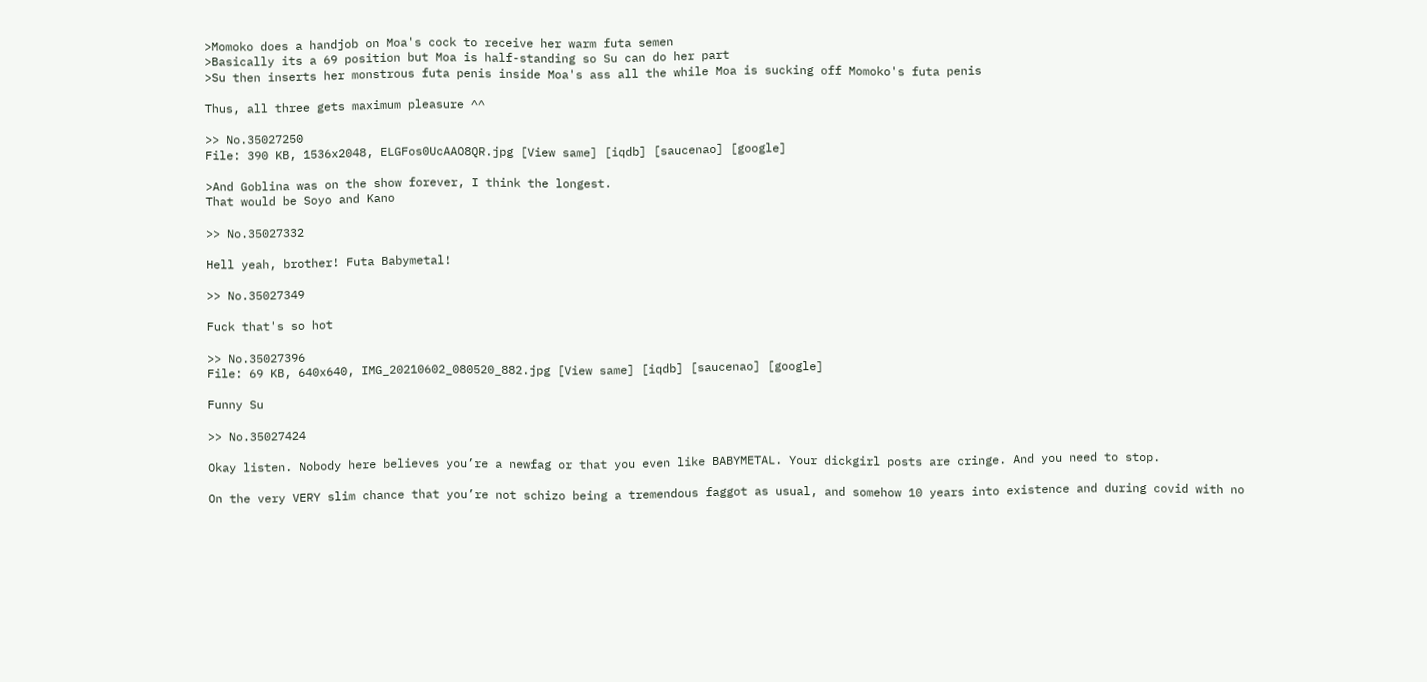>Momoko does a handjob on Moa's cock to receive her warm futa semen
>Basically its a 69 position but Moa is half-standing so Su can do her part
>Su then inserts her monstrous futa penis inside Moa's ass all the while Moa is sucking off Momoko's futa penis

Thus, all three gets maximum pleasure ^^

>> No.35027250
File: 390 KB, 1536x2048, ELGFos0UcAAO8QR.jpg [View same] [iqdb] [saucenao] [google]

>And Goblina was on the show forever, I think the longest.
That would be Soyo and Kano

>> No.35027332

Hell yeah, brother! Futa Babymetal!

>> No.35027349

Fuck that's so hot

>> No.35027396
File: 69 KB, 640x640, IMG_20210602_080520_882.jpg [View same] [iqdb] [saucenao] [google]

Funny Su

>> No.35027424

Okay listen. Nobody here believes you’re a newfag or that you even like BABYMETAL. Your dickgirl posts are cringe. And you need to stop.

On the very VERY slim chance that you’re not schizo being a tremendous faggot as usual, and somehow 10 years into existence and during covid with no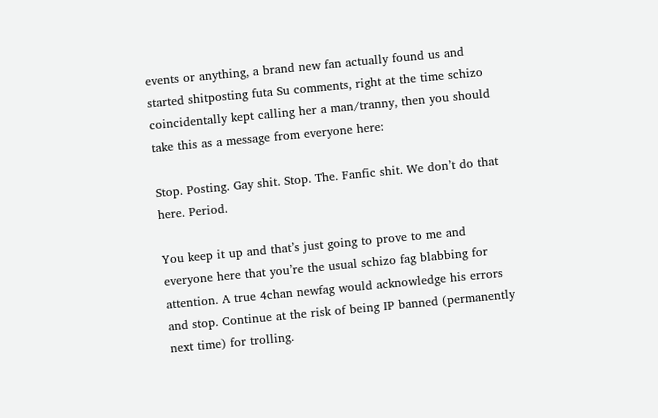events or anything, a brand new fan actually found us and started shitposting futa Su comments, right at the time schizo coincidentally kept calling her a man/tranny, then you should take this as a message from everyone here:

Stop. Posting. Gay shit. Stop. The. Fanfic shit. We don’t do that here. Period.

You keep it up and that’s just going to prove to me and everyone here that you’re the usual schizo fag blabbing for attention. A true 4chan newfag would acknowledge his errors and stop. Continue at the risk of being IP banned (permanently next time) for trolling.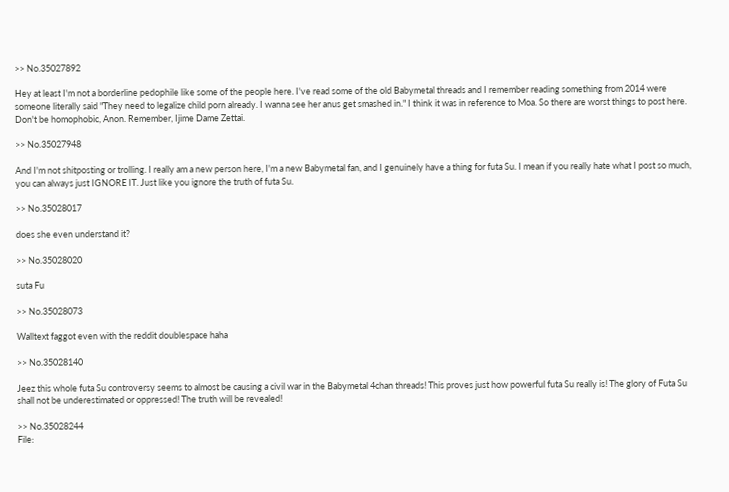>> No.35027892

Hey at least I'm not a borderline pedophile like some of the people here. I've read some of the old Babymetal threads and I remember reading something from 2014 were someone literally said "They need to legalize child porn already. I wanna see her anus get smashed in." I think it was in reference to Moa. So there are worst things to post here. Don't be homophobic, Anon. Remember, Ijime Dame Zettai.

>> No.35027948

And I'm not shitposting or trolling. I really am a new person here, I'm a new Babymetal fan, and I genuinely have a thing for futa Su. I mean if you really hate what I post so much, you can always just IGNORE IT. Just like you ignore the truth of futa Su.

>> No.35028017

does she even understand it?

>> No.35028020

suta Fu

>> No.35028073

Walltext faggot even with the reddit doublespace haha

>> No.35028140

Jeez this whole futa Su controversy seems to almost be causing a civil war in the Babymetal 4chan threads! This proves just how powerful futa Su really is! The glory of Futa Su shall not be underestimated or oppressed! The truth will be revealed!

>> No.35028244
File: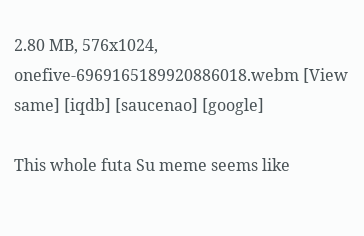2.80 MB, 576x1024, onefive-6969165189920886018.webm [View same] [iqdb] [saucenao] [google]

This whole futa Su meme seems like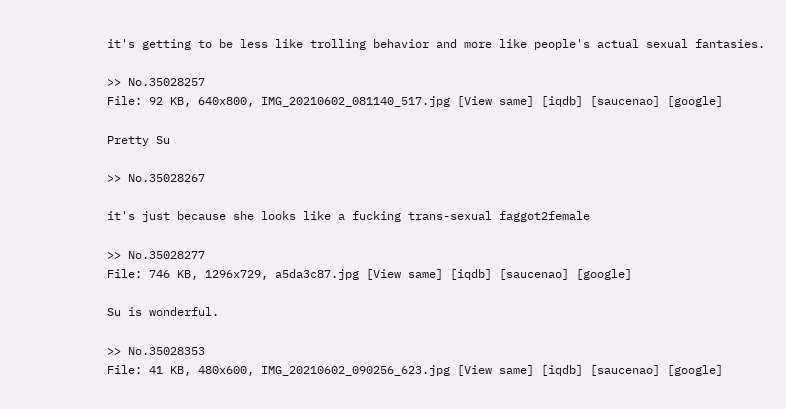it's getting to be less like trolling behavior and more like people's actual sexual fantasies.

>> No.35028257
File: 92 KB, 640x800, IMG_20210602_081140_517.jpg [View same] [iqdb] [saucenao] [google]

Pretty Su

>> No.35028267

it's just because she looks like a fucking trans-sexual faggot2female

>> No.35028277
File: 746 KB, 1296x729, a5da3c87.jpg [View same] [iqdb] [saucenao] [google]

Su is wonderful.

>> No.35028353
File: 41 KB, 480x600, IMG_20210602_090256_623.jpg [View same] [iqdb] [saucenao] [google]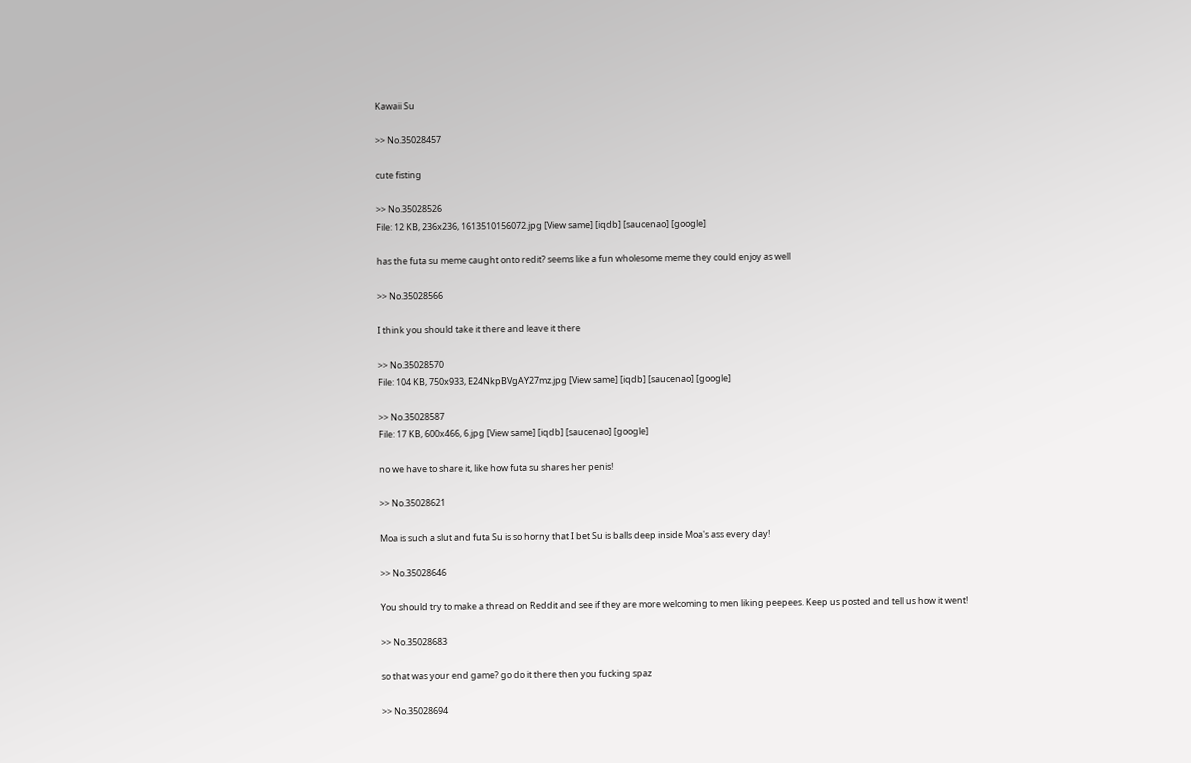Kawaii Su

>> No.35028457

cute fisting

>> No.35028526
File: 12 KB, 236x236, 1613510156072.jpg [View same] [iqdb] [saucenao] [google]

has the futa su meme caught onto redit? seems like a fun wholesome meme they could enjoy as well

>> No.35028566

I think you should take it there and leave it there

>> No.35028570
File: 104 KB, 750x933, E24NkpBVgAY27mz.jpg [View same] [iqdb] [saucenao] [google]

>> No.35028587
File: 17 KB, 600x466, 6.jpg [View same] [iqdb] [saucenao] [google]

no we have to share it, like how futa su shares her penis!

>> No.35028621

Moa is such a slut and futa Su is so horny that I bet Su is balls deep inside Moa's ass every day!

>> No.35028646

You should try to make a thread on Reddit and see if they are more welcoming to men liking peepees. Keep us posted and tell us how it went!

>> No.35028683

so that was your end game? go do it there then you fucking spaz

>> No.35028694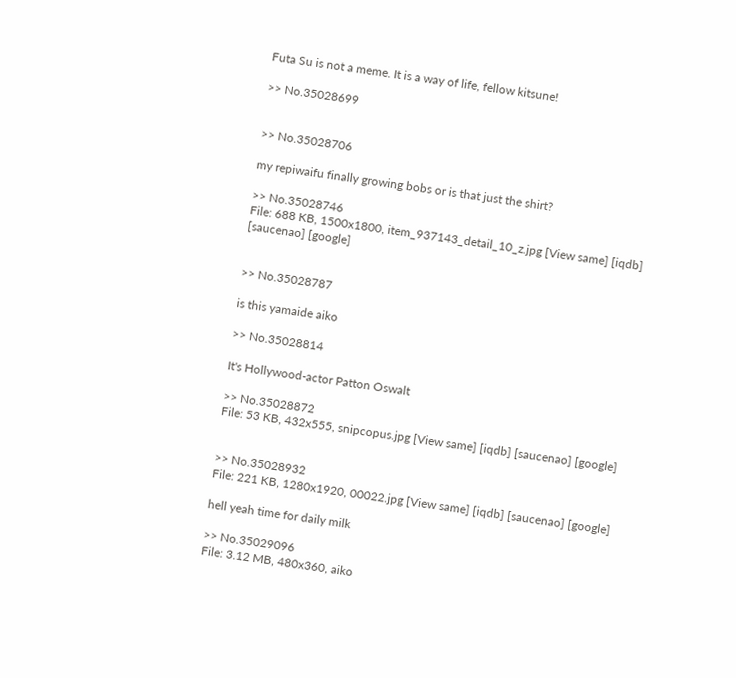Futa Su is not a meme. It is a way of life, fellow kitsune!

>> No.35028699


>> No.35028706

my repiwaifu finally growing bobs or is that just the shirt?

>> No.35028746
File: 688 KB, 1500x1800, item_937143_detail_10_z.jpg [View same] [iqdb] [saucenao] [google]


>> No.35028787

is this yamaide aiko

>> No.35028814

It's Hollywood-actor Patton Oswalt

>> No.35028872
File: 53 KB, 432x555, snipcopus.jpg [View same] [iqdb] [saucenao] [google]


>> No.35028932
File: 221 KB, 1280x1920, 00022.jpg [View same] [iqdb] [saucenao] [google]

hell yeah time for daily milk

>> No.35029096
File: 3.12 MB, 480x360, aiko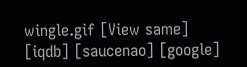wingle.gif [View same] [iqdb] [saucenao] [google]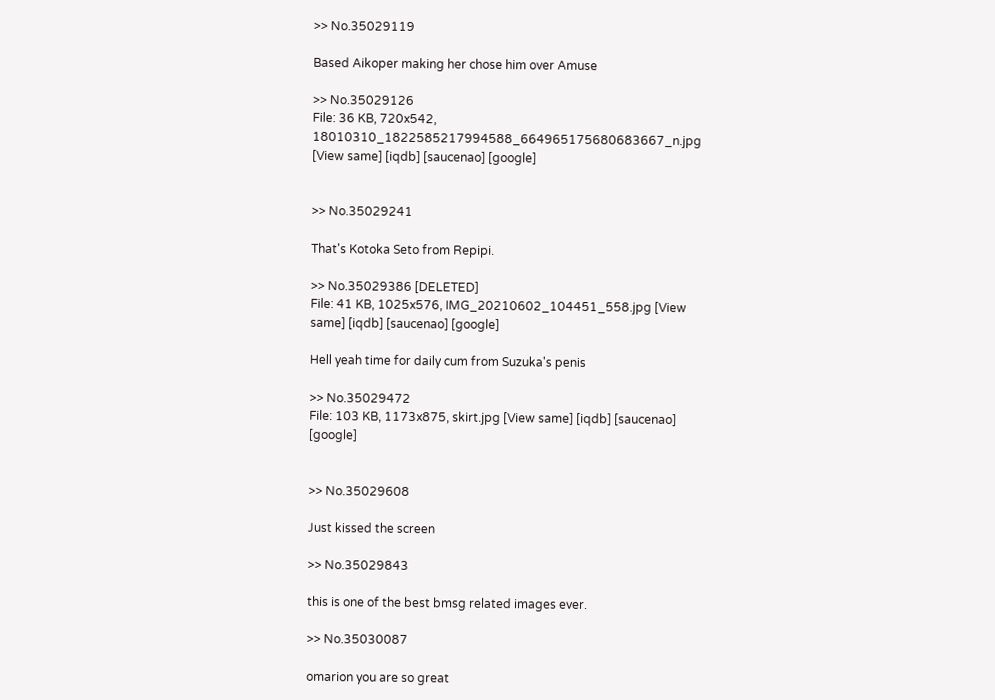>> No.35029119

Based Aikoper making her chose him over Amuse

>> No.35029126
File: 36 KB, 720x542, 18010310_1822585217994588_664965175680683667_n.jpg [View same] [iqdb] [saucenao] [google]


>> No.35029241

That's Kotoka Seto from Repipi.

>> No.35029386 [DELETED]
File: 41 KB, 1025x576, IMG_20210602_104451_558.jpg [View same] [iqdb] [saucenao] [google]

Hell yeah time for daily cum from Suzuka's penis

>> No.35029472
File: 103 KB, 1173x875, skirt.jpg [View same] [iqdb] [saucenao] [google]


>> No.35029608

Just kissed the screen

>> No.35029843

this is one of the best bmsg related images ever.

>> No.35030087

omarion you are so great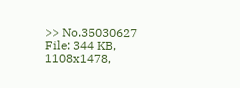>> No.35030627
File: 344 KB, 1108x1478,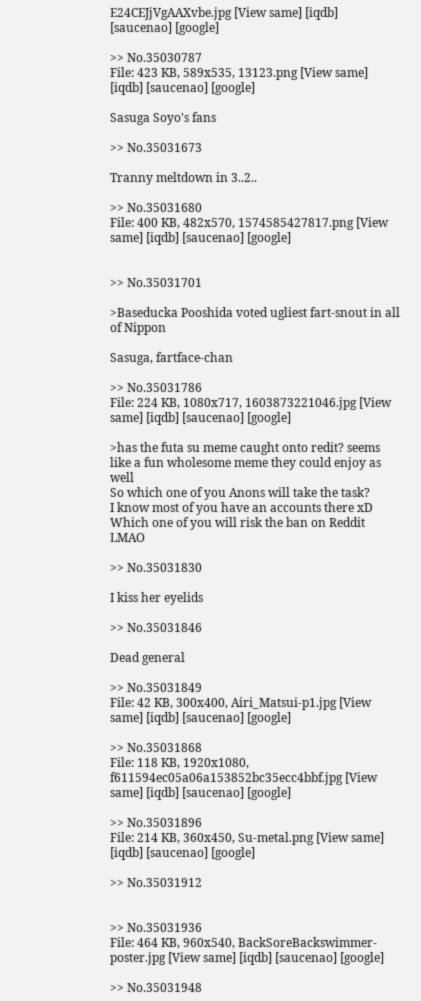E24CEJjVgAAXvbe.jpg [View same] [iqdb] [saucenao] [google]

>> No.35030787
File: 423 KB, 589x535, 13123.png [View same] [iqdb] [saucenao] [google]

Sasuga Soyo's fans

>> No.35031673

Tranny meltdown in 3..2..

>> No.35031680
File: 400 KB, 482x570, 1574585427817.png [View same] [iqdb] [saucenao] [google]


>> No.35031701

>Baseducka Pooshida voted ugliest fart-snout in all of Nippon

Sasuga, fartface-chan

>> No.35031786
File: 224 KB, 1080x717, 1603873221046.jpg [View same] [iqdb] [saucenao] [google]

>has the futa su meme caught onto redit? seems like a fun wholesome meme they could enjoy as well
So which one of you Anons will take the task?
I know most of you have an accounts there xD
Which one of you will risk the ban on Reddit LMAO

>> No.35031830

I kiss her eyelids

>> No.35031846

Dead general

>> No.35031849
File: 42 KB, 300x400, Airi_Matsui-p1.jpg [View same] [iqdb] [saucenao] [google]

>> No.35031868
File: 118 KB, 1920x1080, f611594ec05a06a153852bc35ecc4bbf.jpg [View same] [iqdb] [saucenao] [google]

>> No.35031896
File: 214 KB, 360x450, Su-metal.png [View same] [iqdb] [saucenao] [google]

>> No.35031912


>> No.35031936
File: 464 KB, 960x540, BackSoreBackswimmer-poster.jpg [View same] [iqdb] [saucenao] [google]

>> No.35031948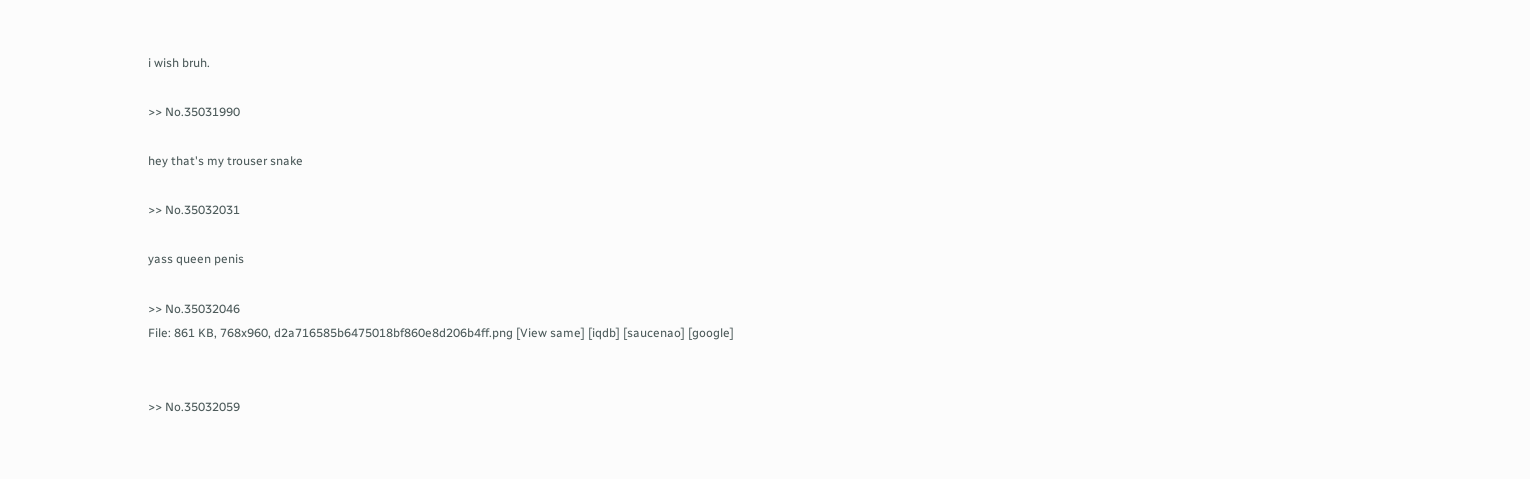i wish bruh.

>> No.35031990

hey that's my trouser snake

>> No.35032031

yass queen penis

>> No.35032046
File: 861 KB, 768x960, d2a716585b6475018bf860e8d206b4ff.png [View same] [iqdb] [saucenao] [google]


>> No.35032059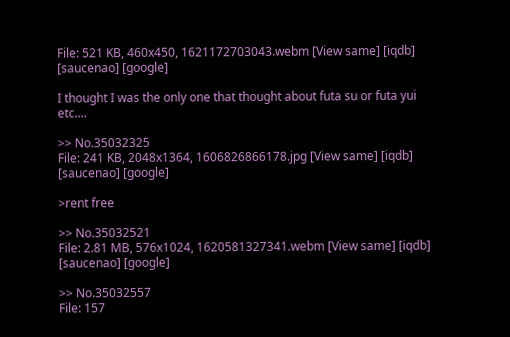File: 521 KB, 460x450, 1621172703043.webm [View same] [iqdb] [saucenao] [google]

I thought I was the only one that thought about futa su or futa yui etc....

>> No.35032325
File: 241 KB, 2048x1364, 1606826866178.jpg [View same] [iqdb] [saucenao] [google]

>rent free

>> No.35032521
File: 2.81 MB, 576x1024, 1620581327341.webm [View same] [iqdb] [saucenao] [google]

>> No.35032557
File: 157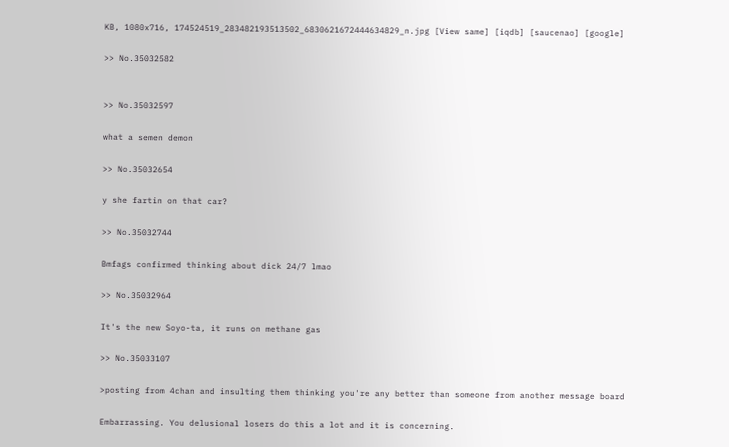KB, 1080x716, 174524519_283482193513502_6830621672444634829_n.jpg [View same] [iqdb] [saucenao] [google]

>> No.35032582


>> No.35032597

what a semen demon

>> No.35032654

y she fartin on that car?

>> No.35032744

Bmfags confirmed thinking about dick 24/7 lmao

>> No.35032964

It's the new Soyo-ta, it runs on methane gas

>> No.35033107

>posting from 4chan and insulting them thinking you're any better than someone from another message board

Embarrassing. You delusional losers do this a lot and it is concerning.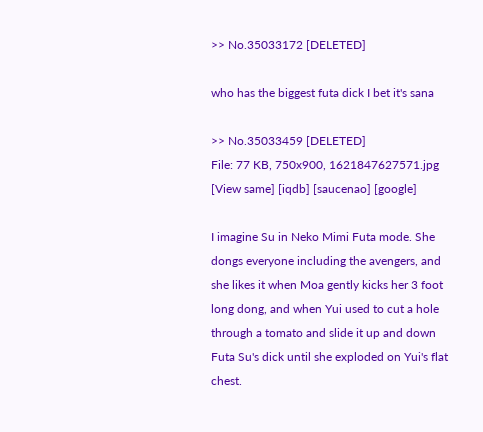>> No.35033172 [DELETED]

who has the biggest futa dick I bet it's sana

>> No.35033459 [DELETED]
File: 77 KB, 750x900, 1621847627571.jpg [View same] [iqdb] [saucenao] [google]

I imagine Su in Neko Mimi Futa mode. She dongs everyone including the avengers, and she likes it when Moa gently kicks her 3 foot long dong, and when Yui used to cut a hole through a tomato and slide it up and down Futa Su's dick until she exploded on Yui's flat chest.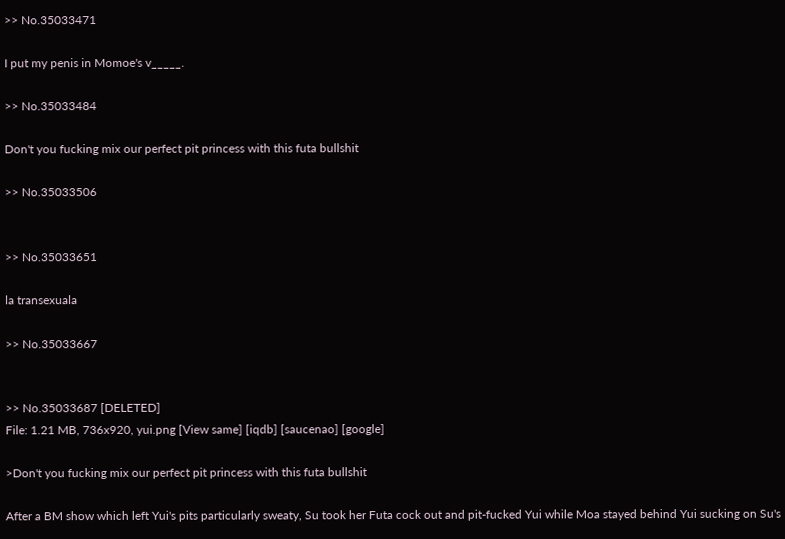>> No.35033471

I put my penis in Momoe's v_____.

>> No.35033484

Don't you fucking mix our perfect pit princess with this futa bullshit

>> No.35033506


>> No.35033651

la transexuala

>> No.35033667


>> No.35033687 [DELETED]
File: 1.21 MB, 736x920, yui.png [View same] [iqdb] [saucenao] [google]

>Don't you fucking mix our perfect pit princess with this futa bullshit

After a BM show which left Yui's pits particularly sweaty, Su took her Futa cock out and pit-fucked Yui while Moa stayed behind Yui sucking on Su's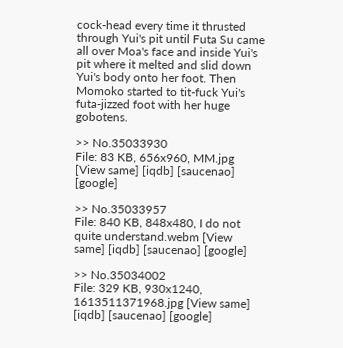cock-head every time it thrusted through Yui's pit until Futa Su came all over Moa's face and inside Yui's pit where it melted and slid down Yui's body onto her foot. Then Momoko started to tit-fuck Yui's futa-jizzed foot with her huge gobotens.

>> No.35033930
File: 83 KB, 656x960, MM.jpg [View same] [iqdb] [saucenao] [google]

>> No.35033957
File: 840 KB, 848x480, I do not quite understand.webm [View same] [iqdb] [saucenao] [google]

>> No.35034002
File: 329 KB, 930x1240, 1613511371968.jpg [View same] [iqdb] [saucenao] [google]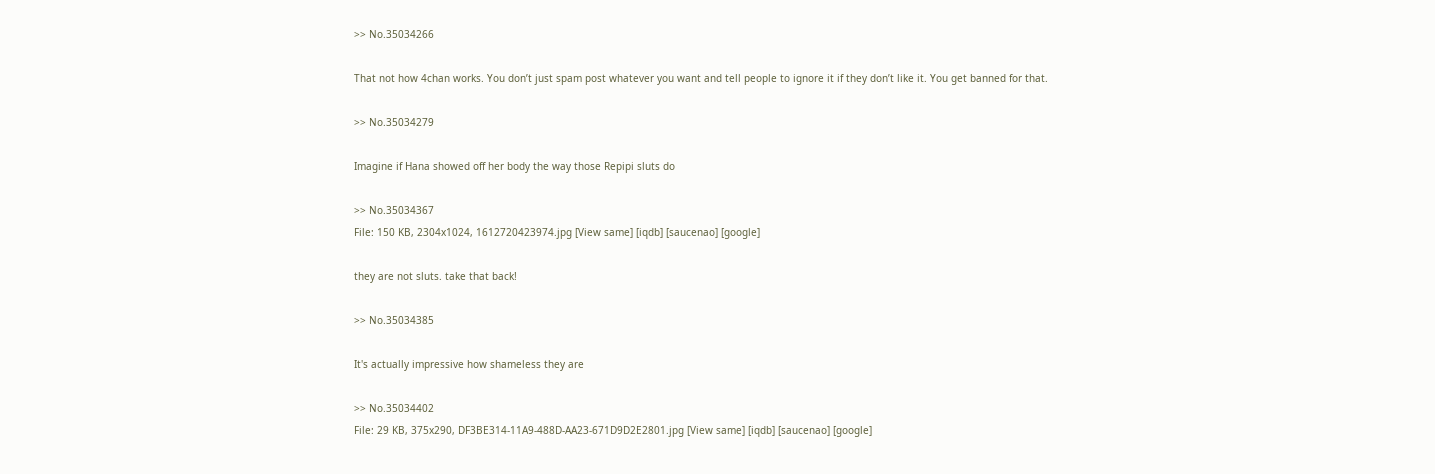>> No.35034266

That not how 4chan works. You don’t just spam post whatever you want and tell people to ignore it if they don’t like it. You get banned for that.

>> No.35034279

Imagine if Hana showed off her body the way those Repipi sluts do

>> No.35034367
File: 150 KB, 2304x1024, 1612720423974.jpg [View same] [iqdb] [saucenao] [google]

they are not sluts. take that back!

>> No.35034385

It's actually impressive how shameless they are

>> No.35034402
File: 29 KB, 375x290, DF3BE314-11A9-488D-AA23-671D9D2E2801.jpg [View same] [iqdb] [saucenao] [google]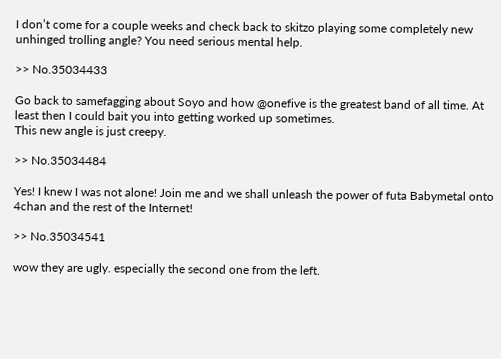I don’t come for a couple weeks and check back to skitzo playing some completely new unhinged trolling angle? You need serious mental help.

>> No.35034433

Go back to samefagging about Soyo and how @onefive is the greatest band of all time. At least then I could bait you into getting worked up sometimes.
This new angle is just creepy.

>> No.35034484

Yes! I knew I was not alone! Join me and we shall unleash the power of futa Babymetal onto 4chan and the rest of the Internet!

>> No.35034541

wow they are ugly. especially the second one from the left.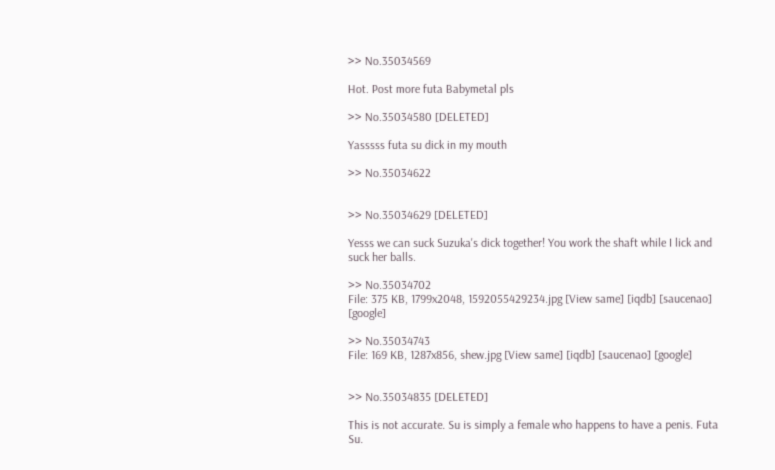>> No.35034569

Hot. Post more futa Babymetal pls

>> No.35034580 [DELETED]

Yasssss futa su dick in my mouth

>> No.35034622


>> No.35034629 [DELETED]

Yesss we can suck Suzuka's dick together! You work the shaft while I lick and suck her balls.

>> No.35034702
File: 375 KB, 1799x2048, 1592055429234.jpg [View same] [iqdb] [saucenao] [google]

>> No.35034743
File: 169 KB, 1287x856, shew.jpg [View same] [iqdb] [saucenao] [google]


>> No.35034835 [DELETED]

This is not accurate. Su is simply a female who happens to have a penis. Futa Su.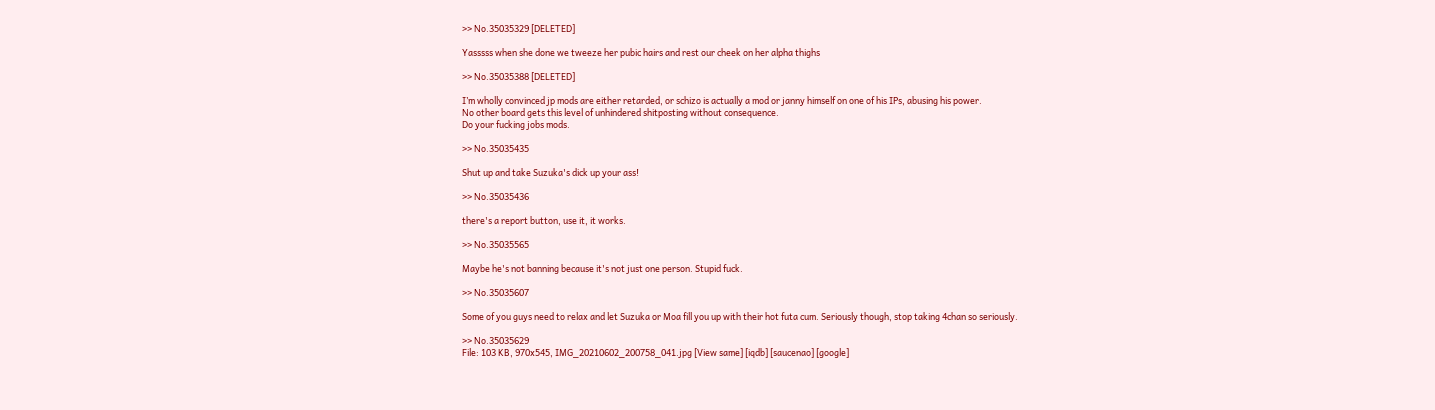>> No.35035329 [DELETED]

Yasssss when she done we tweeze her pubic hairs and rest our cheek on her alpha thighs

>> No.35035388 [DELETED]

I’m wholly convinced jp mods are either retarded, or schizo is actually a mod or janny himself on one of his IPs, abusing his power.
No other board gets this level of unhindered shitposting without consequence.
Do your fucking jobs mods.

>> No.35035435

Shut up and take Suzuka's dick up your ass!

>> No.35035436

there's a report button, use it, it works.

>> No.35035565

Maybe he's not banning because it's not just one person. Stupid fuck.

>> No.35035607

Some of you guys need to relax and let Suzuka or Moa fill you up with their hot futa cum. Seriously though, stop taking 4chan so seriously.

>> No.35035629
File: 103 KB, 970x545, IMG_20210602_200758_041.jpg [View same] [iqdb] [saucenao] [google]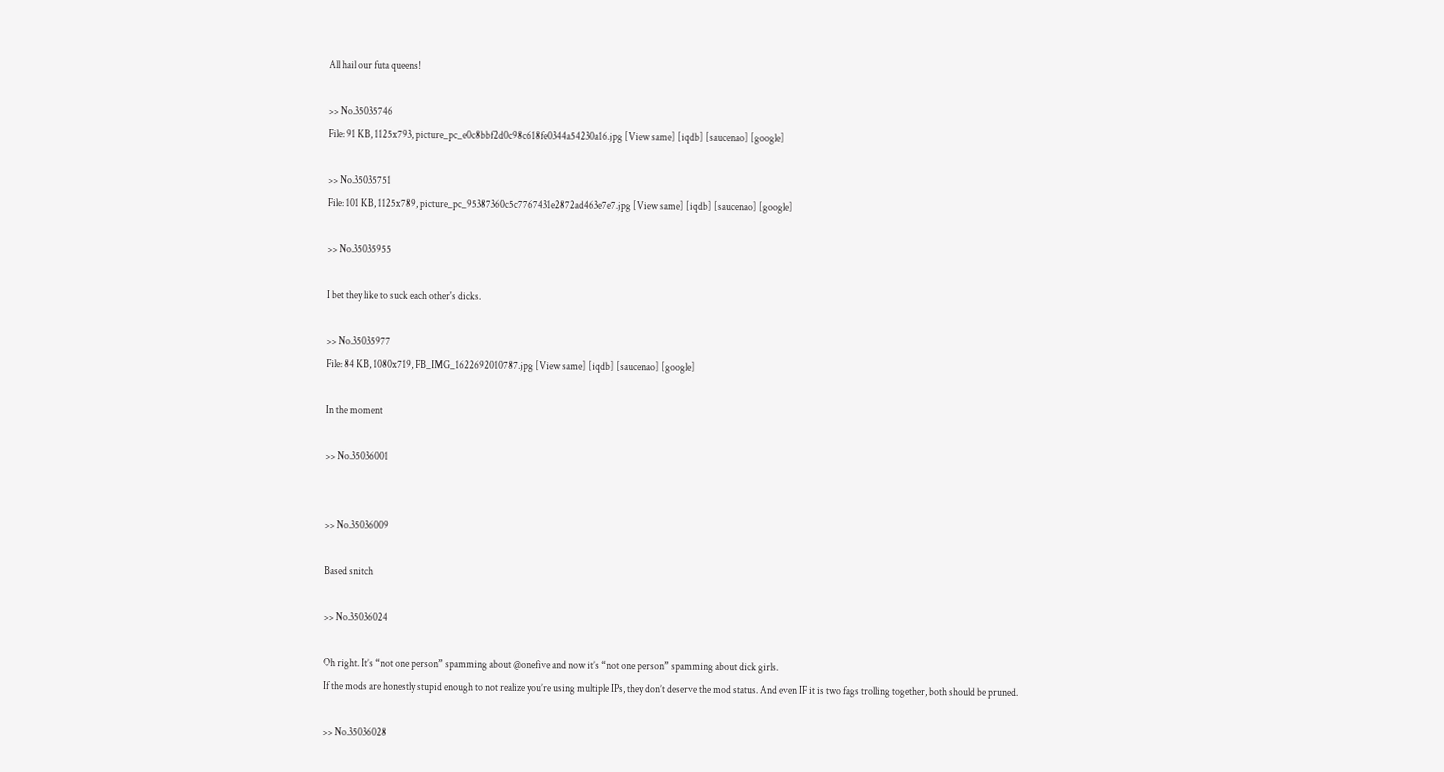All hail our futa queens!

>> No.35035746
File: 91 KB, 1125x793, picture_pc_e0c8bbf2d0c98c618fe0344a54230a16.jpg [View same] [iqdb] [saucenao] [google]

>> No.35035751
File: 101 KB, 1125x789, picture_pc_95387360c5c7767431e2872ad463e7e7.jpg [View same] [iqdb] [saucenao] [google]

>> No.35035955

I bet they like to suck each other's dicks.

>> No.35035977
File: 84 KB, 1080x719, FB_IMG_1622692010787.jpg [View same] [iqdb] [saucenao] [google]

In the moment

>> No.35036001


>> No.35036009

Based snitch

>> No.35036024

Oh right. It’s “not one person” spamming about @onefive and now it’s “not one person” spamming about dick girls.
If the mods are honestly stupid enough to not realize you’re using multiple IPs, they don’t deserve the mod status. And even IF it is two fags trolling together, both should be pruned.

>> No.35036028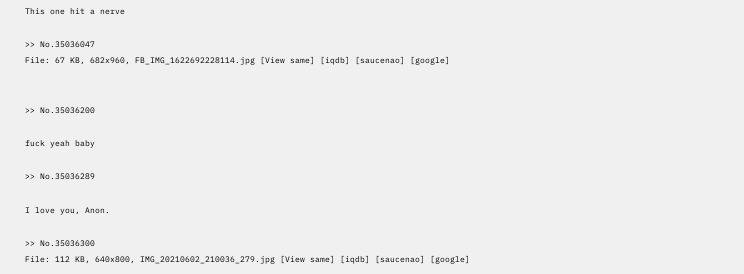This one hit a nerve

>> No.35036047
File: 67 KB, 682x960, FB_IMG_1622692228114.jpg [View same] [iqdb] [saucenao] [google]


>> No.35036200

fuck yeah baby

>> No.35036289

I love you, Anon.

>> No.35036300
File: 112 KB, 640x800, IMG_20210602_210036_279.jpg [View same] [iqdb] [saucenao] [google]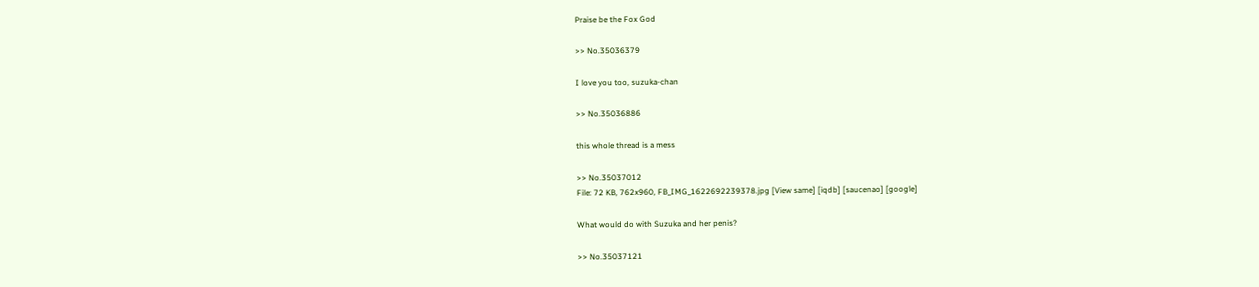Praise be the Fox God

>> No.35036379

I love you too, suzuka-chan

>> No.35036886

this whole thread is a mess

>> No.35037012
File: 72 KB, 762x960, FB_IMG_1622692239378.jpg [View same] [iqdb] [saucenao] [google]

What would do with Suzuka and her penis?

>> No.35037121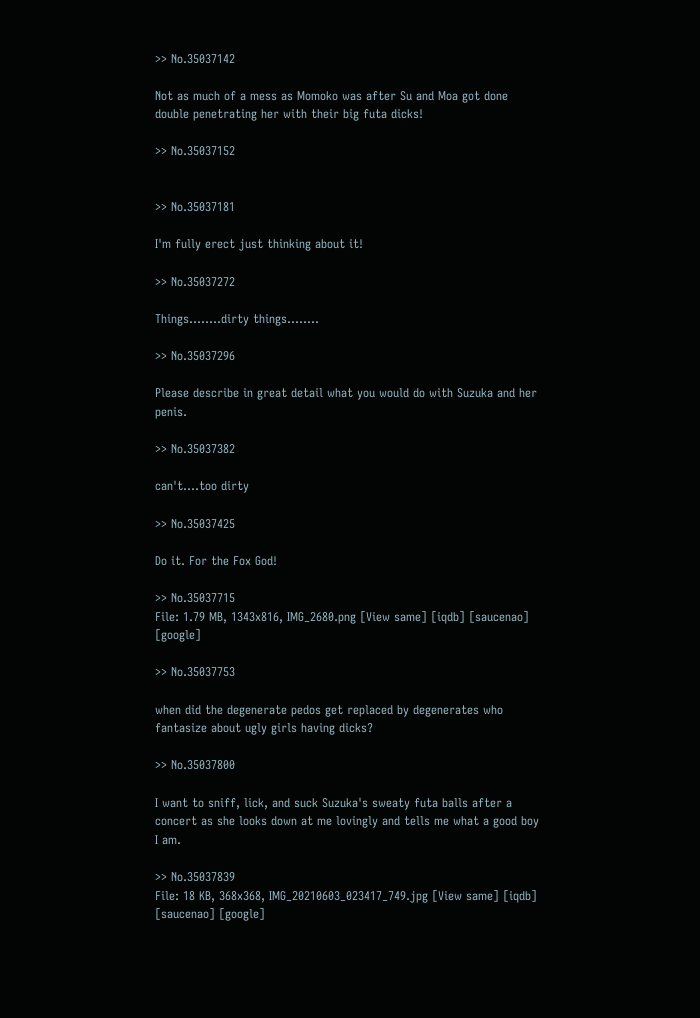>> No.35037142

Not as much of a mess as Momoko was after Su and Moa got done double penetrating her with their big futa dicks!

>> No.35037152


>> No.35037181

I'm fully erect just thinking about it!

>> No.35037272

Things........dirty things........

>> No.35037296

Please describe in great detail what you would do with Suzuka and her penis.

>> No.35037382

can't....too dirty

>> No.35037425

Do it. For the Fox God!

>> No.35037715
File: 1.79 MB, 1343x816, IMG_2680.png [View same] [iqdb] [saucenao] [google]

>> No.35037753

when did the degenerate pedos get replaced by degenerates who fantasize about ugly girls having dicks?

>> No.35037800

I want to sniff, lick, and suck Suzuka's sweaty futa balls after a concert as she looks down at me lovingly and tells me what a good boy I am.

>> No.35037839
File: 18 KB, 368x368, IMG_20210603_023417_749.jpg [View same] [iqdb] [saucenao] [google]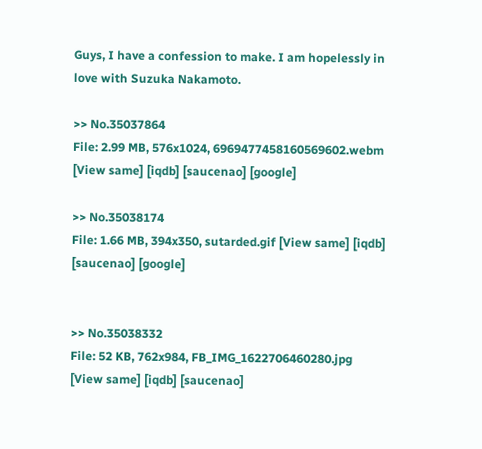Guys, I have a confession to make. I am hopelessly in love with Suzuka Nakamoto.

>> No.35037864
File: 2.99 MB, 576x1024, 6969477458160569602.webm [View same] [iqdb] [saucenao] [google]

>> No.35038174
File: 1.66 MB, 394x350, sutarded.gif [View same] [iqdb] [saucenao] [google]


>> No.35038332
File: 52 KB, 762x984, FB_IMG_1622706460280.jpg [View same] [iqdb] [saucenao]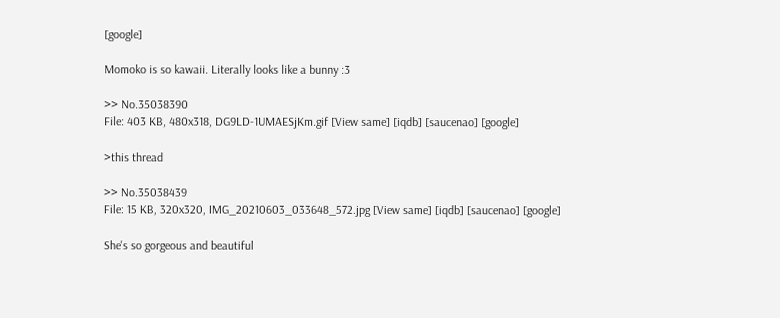[google]

Momoko is so kawaii. Literally looks like a bunny :3

>> No.35038390
File: 403 KB, 480x318, DG9LD-1UMAESjKm.gif [View same] [iqdb] [saucenao] [google]

>this thread

>> No.35038439
File: 15 KB, 320x320, IMG_20210603_033648_572.jpg [View same] [iqdb] [saucenao] [google]

She's so gorgeous and beautiful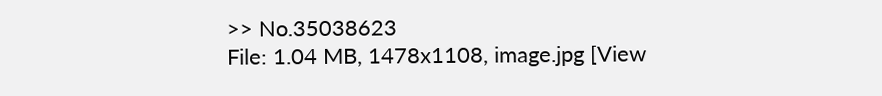>> No.35038623
File: 1.04 MB, 1478x1108, image.jpg [View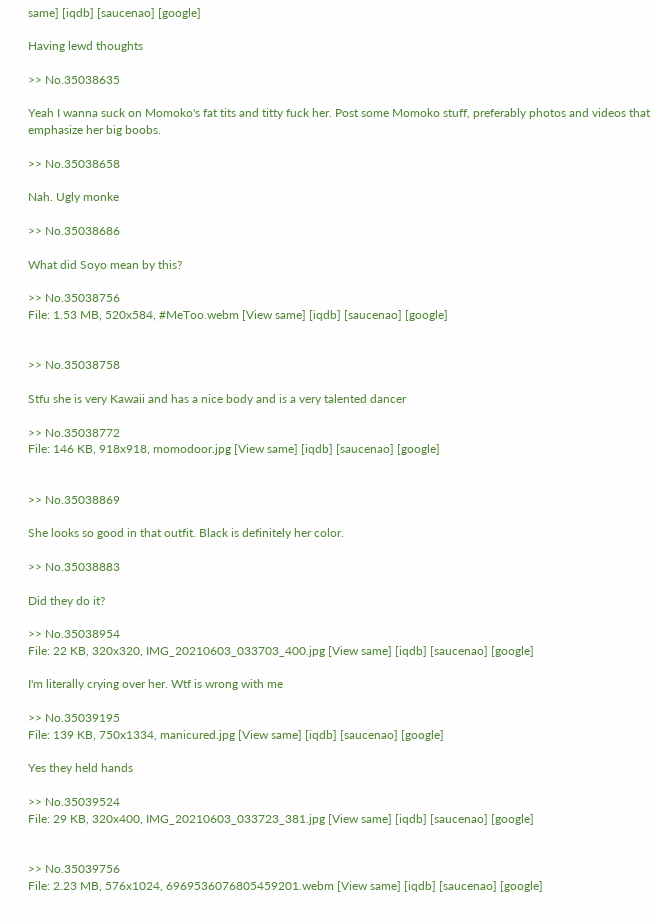same] [iqdb] [saucenao] [google]

Having lewd thoughts

>> No.35038635

Yeah I wanna suck on Momoko's fat tits and titty fuck her. Post some Momoko stuff, preferably photos and videos that emphasize her big boobs.

>> No.35038658

Nah. Ugly monke

>> No.35038686

What did Soyo mean by this?

>> No.35038756
File: 1.53 MB, 520x584, #MeToo.webm [View same] [iqdb] [saucenao] [google]


>> No.35038758

Stfu she is very Kawaii and has a nice body and is a very talented dancer

>> No.35038772
File: 146 KB, 918x918, momodoor.jpg [View same] [iqdb] [saucenao] [google]


>> No.35038869

She looks so good in that outfit. Black is definitely her color.

>> No.35038883

Did they do it?

>> No.35038954
File: 22 KB, 320x320, IMG_20210603_033703_400.jpg [View same] [iqdb] [saucenao] [google]

I'm literally crying over her. Wtf is wrong with me

>> No.35039195
File: 139 KB, 750x1334, manicured.jpg [View same] [iqdb] [saucenao] [google]

Yes they held hands

>> No.35039524
File: 29 KB, 320x400, IMG_20210603_033723_381.jpg [View same] [iqdb] [saucenao] [google]


>> No.35039756
File: 2.23 MB, 576x1024, 6969536076805459201.webm [View same] [iqdb] [saucenao] [google]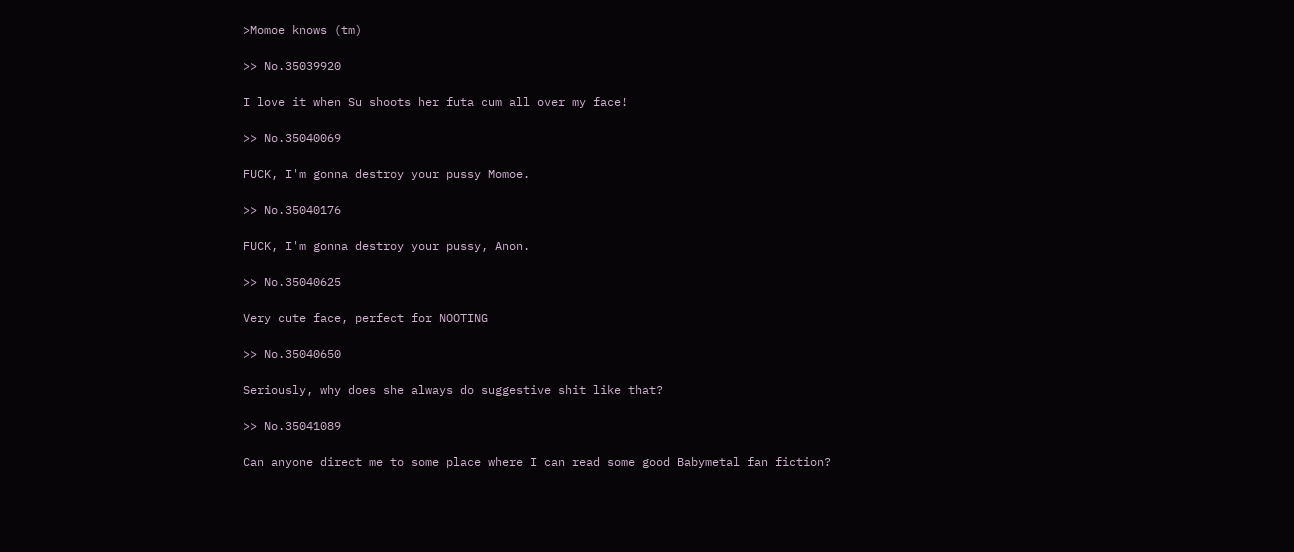>Momoe knows (tm)

>> No.35039920

I love it when Su shoots her futa cum all over my face!

>> No.35040069

FUCK, I'm gonna destroy your pussy Momoe.

>> No.35040176

FUCK, I'm gonna destroy your pussy, Anon.

>> No.35040625

Very cute face, perfect for NOOTING

>> No.35040650

Seriously, why does she always do suggestive shit like that?

>> No.35041089

Can anyone direct me to some place where I can read some good Babymetal fan fiction?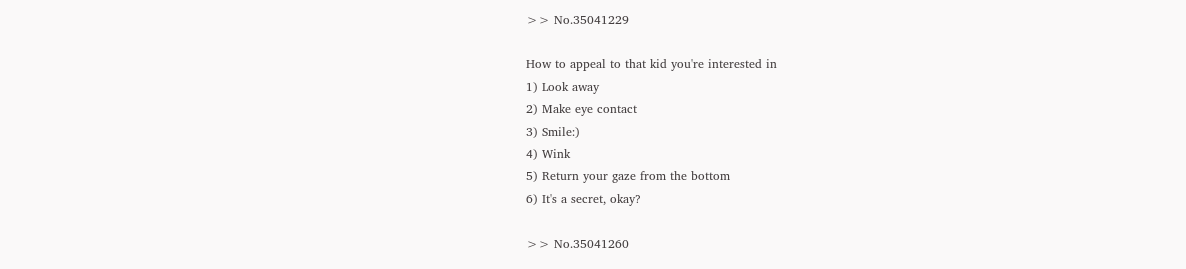>> No.35041229

How to appeal to that kid you're interested in
1) Look away
2) Make eye contact
3) Smile:)
4) Wink
5) Return your gaze from the bottom
6) It's a secret, okay?

>> No.35041260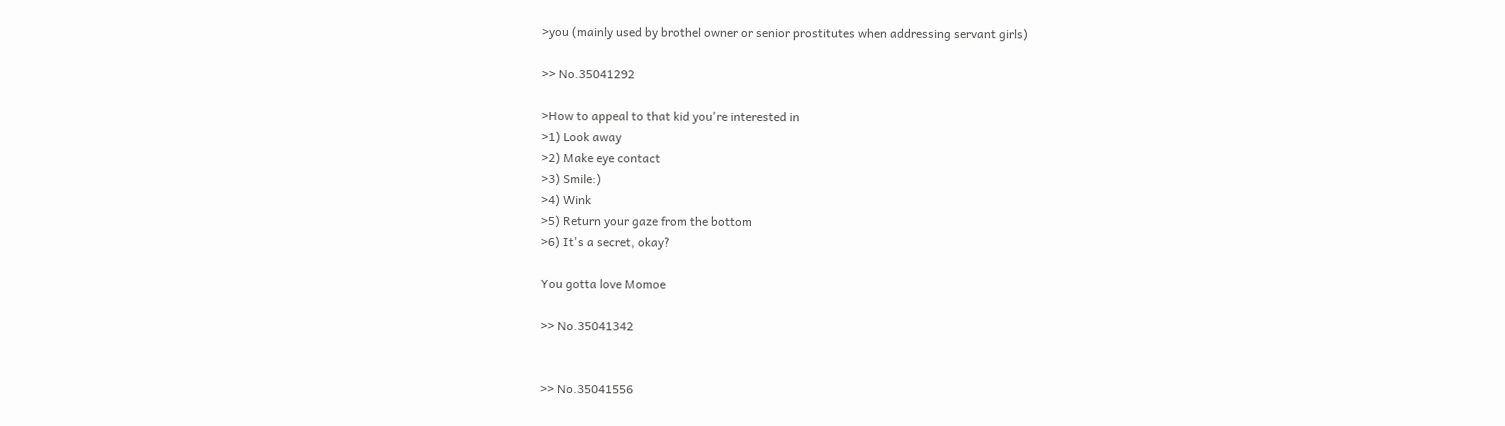>you (mainly used by brothel owner or senior prostitutes when addressing servant girls)

>> No.35041292

>How to appeal to that kid you're interested in
>1) Look away
>2) Make eye contact
>3) Smile:)
>4) Wink
>5) Return your gaze from the bottom
>6) It's a secret, okay?

You gotta love Momoe

>> No.35041342


>> No.35041556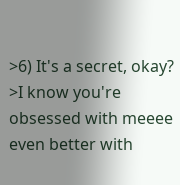>6) It's a secret, okay?
>I know you're obsessed with meeee
even better with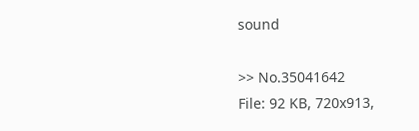sound

>> No.35041642
File: 92 KB, 720x913,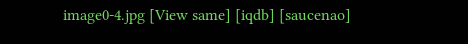image0-4.jpg [View same] [iqdb] [saucenao]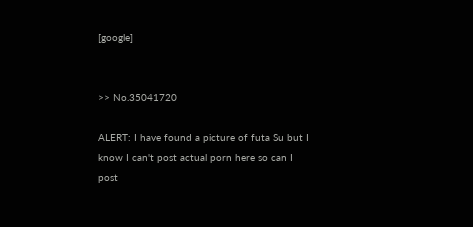[google]


>> No.35041720

ALERT: I have found a picture of futa Su but I know I can't post actual porn here so can I post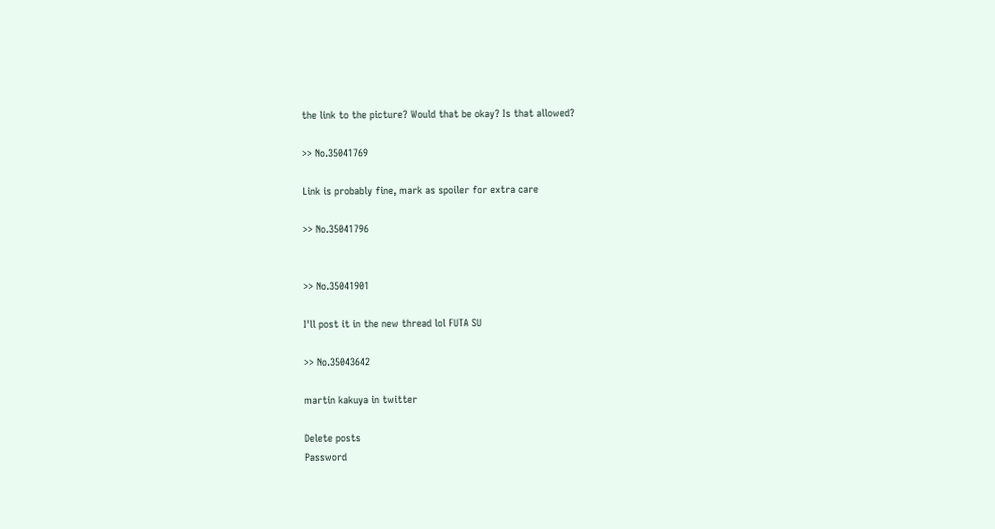the link to the picture? Would that be okay? Is that allowed?

>> No.35041769

Link is probably fine, mark as spoiler for extra care

>> No.35041796


>> No.35041901

I'll post it in the new thread lol FUTA SU

>> No.35043642

martin kakuya in twitter

Delete posts
Password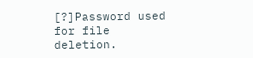[?]Password used for file deletion.